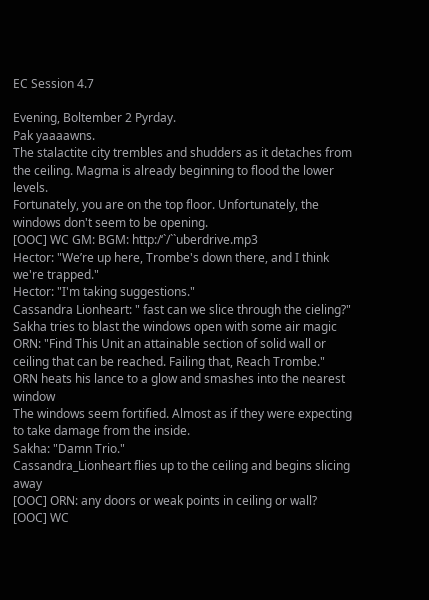EC Session 4.7

Evening, Boltember 2 Pyrday.
Pak yaaaawns.
The stalactite city trembles and shudders as it detaches from the ceiling. Magma is already beginning to flood the lower levels.
Fortunately, you are on the top floor. Unfortunately, the windows don't seem to be opening.
[OOC] WC GM: BGM: http:/‘`/``uberdrive.mp3
Hector: "We’re up here, Trombe's down there, and I think we're trapped."
Hector: "I'm taking suggestions."
Cassandra Lionheart: " fast can we slice through the cieling?"
Sakha tries to blast the windows open with some air magic
ORN: "Find This Unit an attainable section of solid wall or ceiling that can be reached. Failing that, Reach Trombe."
ORN heats his lance to a glow and smashes into the nearest window
The windows seem fortified. Almost as if they were expecting to take damage from the inside.
Sakha: "Damn Trio."
Cassandra_Lionheart flies up to the ceiling and begins slicing away
[OOC] ORN: any doors or weak points in ceiling or wall?
[OOC] WC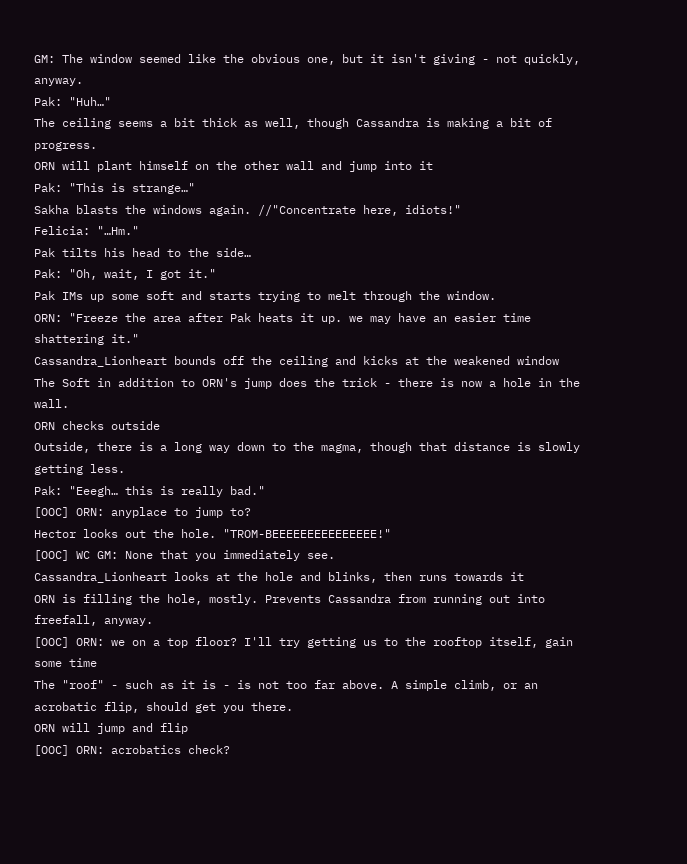GM: The window seemed like the obvious one, but it isn't giving - not quickly, anyway.
Pak: "Huh…"
The ceiling seems a bit thick as well, though Cassandra is making a bit of progress.
ORN will plant himself on the other wall and jump into it
Pak: "This is strange…"
Sakha blasts the windows again. //"Concentrate here, idiots!"
Felicia: "…Hm."
Pak tilts his head to the side…
Pak: "Oh, wait, I got it."
Pak IMs up some soft and starts trying to melt through the window.
ORN: "Freeze the area after Pak heats it up. we may have an easier time shattering it."
Cassandra_Lionheart bounds off the ceiling and kicks at the weakened window
The Soft in addition to ORN's jump does the trick - there is now a hole in the wall.
ORN checks outside
Outside, there is a long way down to the magma, though that distance is slowly getting less.
Pak: "Eeegh… this is really bad."
[OOC] ORN: anyplace to jump to?
Hector looks out the hole. "TROM-BEEEEEEEEEEEEEEE!"
[OOC] WC GM: None that you immediately see.
Cassandra_Lionheart looks at the hole and blinks, then runs towards it
ORN is filling the hole, mostly. Prevents Cassandra from running out into freefall, anyway.
[OOC] ORN: we on a top floor? I'll try getting us to the rooftop itself, gain some time
The "roof" - such as it is - is not too far above. A simple climb, or an acrobatic flip, should get you there.
ORN will jump and flip
[OOC] ORN: acrobatics check?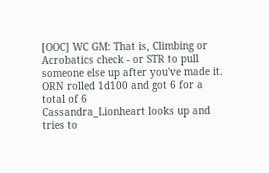[OOC] WC GM: That is, Climbing or Acrobatics check - or STR to pull someone else up after you've made it.
ORN rolled 1d100 and got 6 for a total of 6
Cassandra_Lionheart looks up and tries to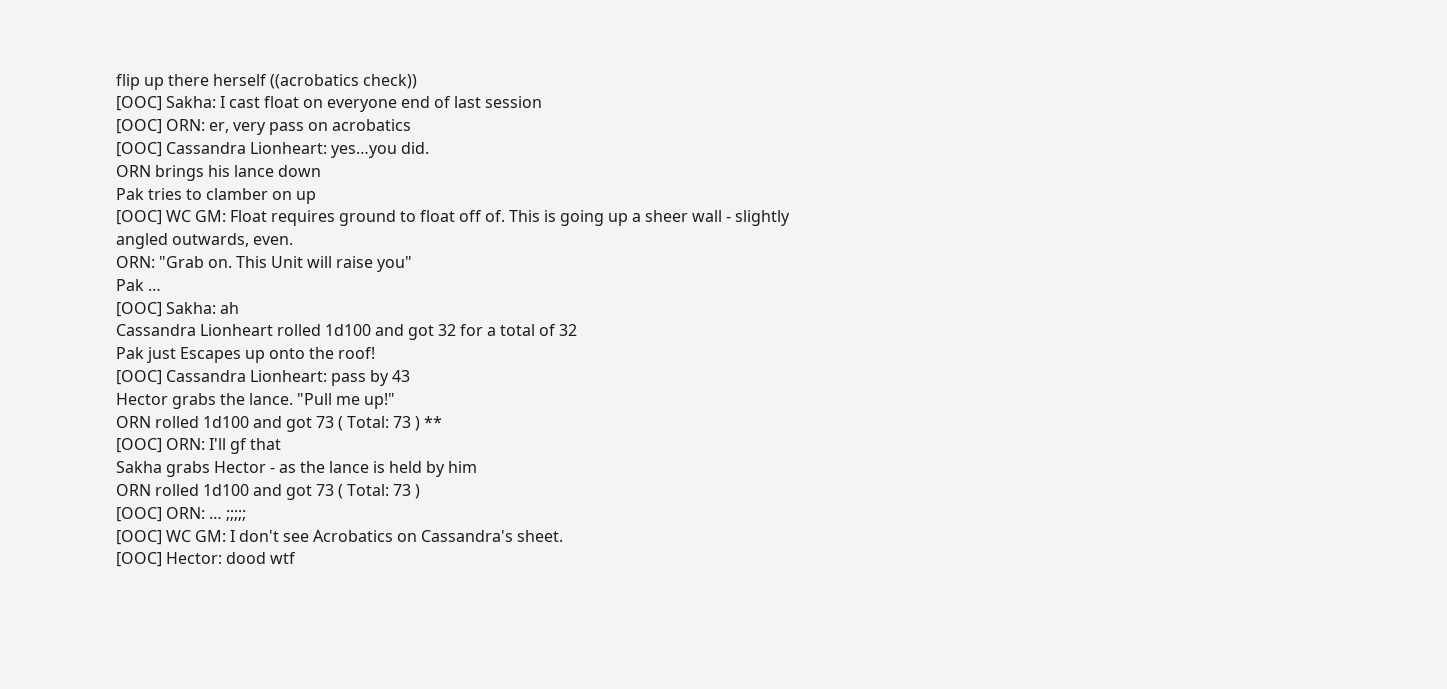flip up there herself ((acrobatics check))
[OOC] Sakha: I cast float on everyone end of last session
[OOC] ORN: er, very pass on acrobatics
[OOC] Cassandra Lionheart: yes…you did.
ORN brings his lance down
Pak tries to clamber on up
[OOC] WC GM: Float requires ground to float off of. This is going up a sheer wall - slightly angled outwards, even.
ORN: "Grab on. This Unit will raise you"
Pak …
[OOC] Sakha: ah
Cassandra Lionheart rolled 1d100 and got 32 for a total of 32
Pak just Escapes up onto the roof!
[OOC] Cassandra Lionheart: pass by 43
Hector grabs the lance. "Pull me up!"
ORN rolled 1d100 and got 73 ( Total: 73 ) **
[OOC] ORN: I'll gf that
Sakha grabs Hector - as the lance is held by him
ORN rolled 1d100 and got 73 ( Total: 73 )
[OOC] ORN: … ;;;;;
[OOC] WC GM: I don't see Acrobatics on Cassandra's sheet.
[OOC] Hector: dood wtf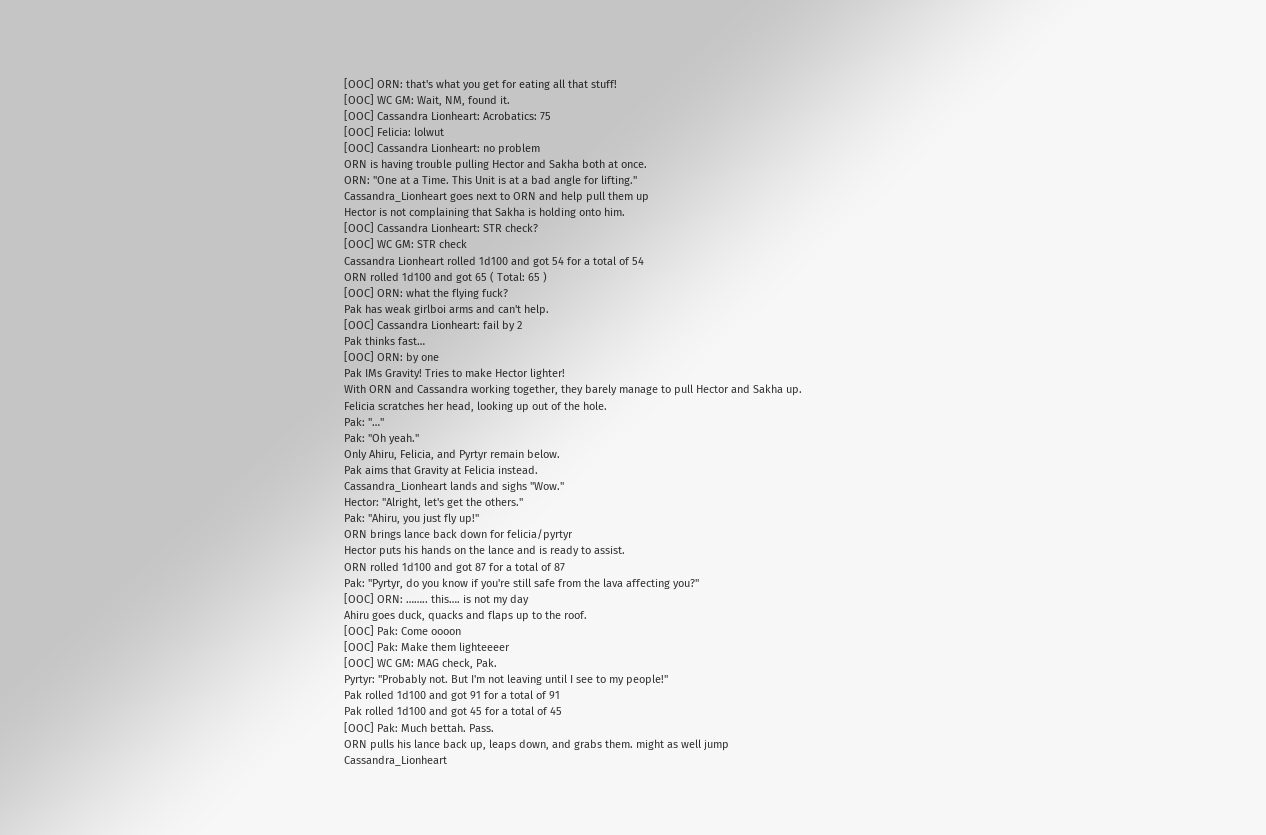[OOC] ORN: that's what you get for eating all that stuff!
[OOC] WC GM: Wait, NM, found it.
[OOC] Cassandra Lionheart: Acrobatics: 75
[OOC] Felicia: lolwut
[OOC] Cassandra Lionheart: no problem
ORN is having trouble pulling Hector and Sakha both at once.
ORN: "One at a Time. This Unit is at a bad angle for lifting."
Cassandra_Lionheart goes next to ORN and help pull them up
Hector is not complaining that Sakha is holding onto him.
[OOC] Cassandra Lionheart: STR check?
[OOC] WC GM: STR check
Cassandra Lionheart rolled 1d100 and got 54 for a total of 54
ORN rolled 1d100 and got 65 ( Total: 65 )
[OOC] ORN: what the flying fuck?
Pak has weak girlboi arms and can't help.
[OOC] Cassandra Lionheart: fail by 2
Pak thinks fast…
[OOC] ORN: by one
Pak IMs Gravity! Tries to make Hector lighter!
With ORN and Cassandra working together, they barely manage to pull Hector and Sakha up.
Felicia scratches her head, looking up out of the hole.
Pak: "…"
Pak: "Oh yeah."
Only Ahiru, Felicia, and Pyrtyr remain below.
Pak aims that Gravity at Felicia instead.
Cassandra_Lionheart lands and sighs "Wow."
Hector: "Alright, let's get the others."
Pak: "Ahiru, you just fly up!"
ORN brings lance back down for felicia/pyrtyr
Hector puts his hands on the lance and is ready to assist.
ORN rolled 1d100 and got 87 for a total of 87
Pak: "Pyrtyr, do you know if you're still safe from the lava affecting you?"
[OOC] ORN: …….. this…. is not my day
Ahiru goes duck, quacks and flaps up to the roof.
[OOC] Pak: Come oooon
[OOC] Pak: Make them lighteeeer
[OOC] WC GM: MAG check, Pak.
Pyrtyr: "Probably not. But I'm not leaving until I see to my people!"
Pak rolled 1d100 and got 91 for a total of 91
Pak rolled 1d100 and got 45 for a total of 45
[OOC] Pak: Much bettah. Pass.
ORN pulls his lance back up, leaps down, and grabs them. might as well jump
Cassandra_Lionheart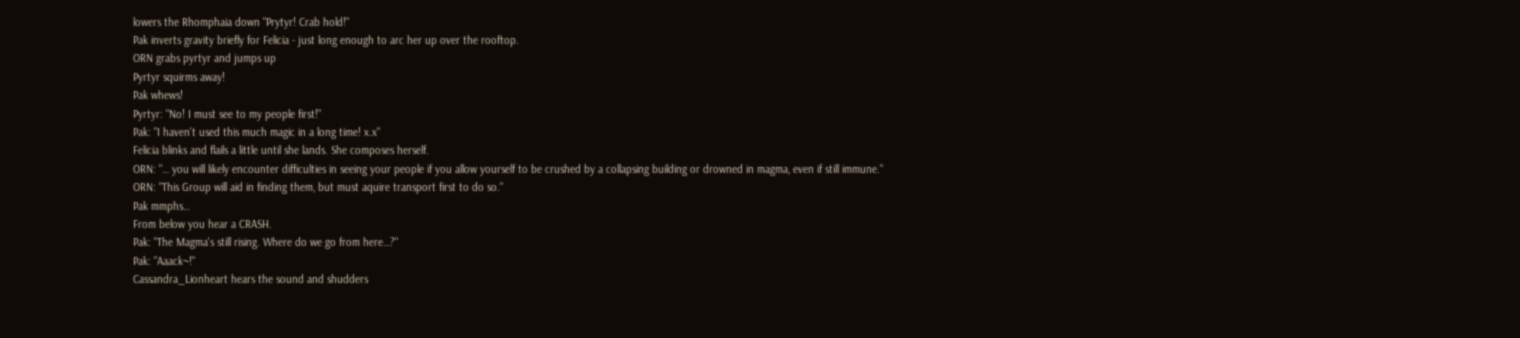lowers the Rhomphaia down "Prytyr! Crab hold!"
Pak inverts gravity briefly for Felicia - just long enough to arc her up over the rooftop.
ORN grabs pyrtyr and jumps up
Pyrtyr squirms away!
Pak whews!
Pyrtyr: "No! I must see to my people first!"
Pak: "I haven't used this much magic in a long time! x.x"
Felicia blinks and flails a little until she lands. She composes herself.
ORN: "… you will likely encounter difficulties in seeing your people if you allow yourself to be crushed by a collapsing building or drowned in magma, even if still immune."
ORN: "This Group will aid in finding them, but must aquire transport first to do so."
Pak mmphs…
From below you hear a CRASH.
Pak: "The Magma's still rising. Where do we go from here…?"
Pak: "Aaack~!"
Cassandra_Lionheart hears the sound and shudders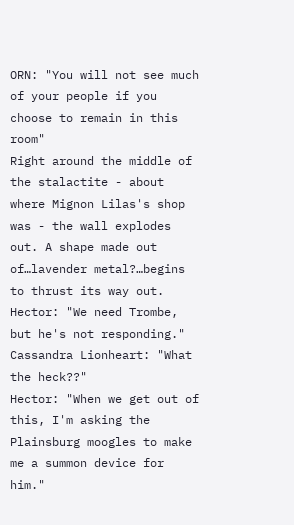ORN: "You will not see much of your people if you choose to remain in this room"
Right around the middle of the stalactite - about where Mignon Lilas's shop was - the wall explodes out. A shape made out of…lavender metal?…begins to thrust its way out.
Hector: "We need Trombe, but he's not responding."
Cassandra Lionheart: "What the heck??"
Hector: "When we get out of this, I'm asking the Plainsburg moogles to make me a summon device for him."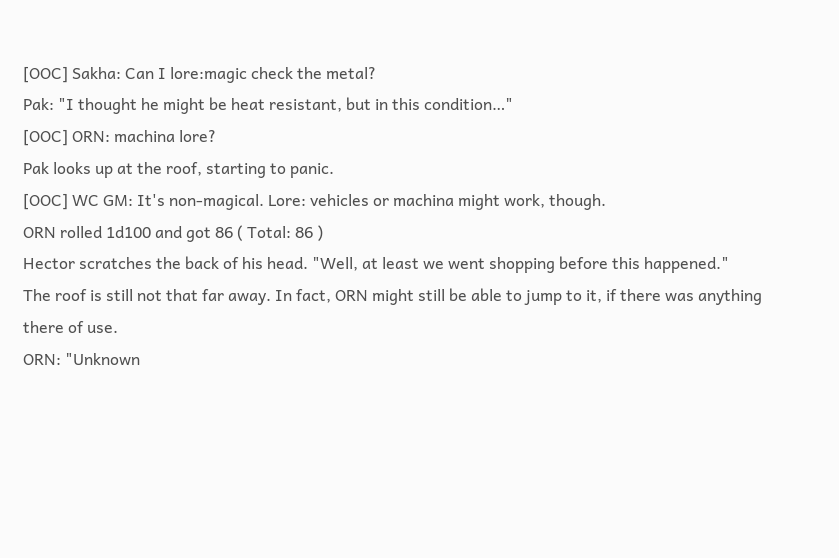[OOC] Sakha: Can I lore:magic check the metal?
Pak: "I thought he might be heat resistant, but in this condition…"
[OOC] ORN: machina lore?
Pak looks up at the roof, starting to panic.
[OOC] WC GM: It's non-magical. Lore: vehicles or machina might work, though.
ORN rolled 1d100 and got 86 ( Total: 86 )
Hector scratches the back of his head. "Well, at least we went shopping before this happened."
The roof is still not that far away. In fact, ORN might still be able to jump to it, if there was anything there of use.
ORN: "Unknown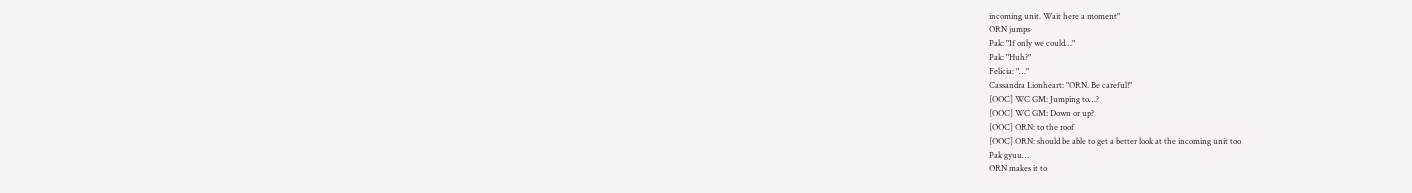incoming unit. Wait here a moment"
ORN jumps
Pak: "If only we could…"
Pak: "Huh?"
Felicia: "…"
Cassandra Lionheart: "ORN. Be careful!"
[OOC] WC GM: Jumping to…?
[OOC] WC GM: Down or up?
[OOC] ORN: to the roof
[OOC] ORN: should be able to get a better look at the incoming unit too
Pak gyuu…
ORN makes it to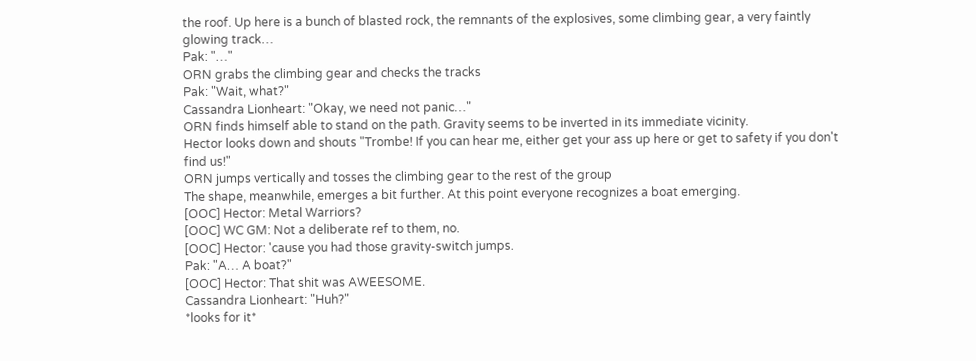the roof. Up here is a bunch of blasted rock, the remnants of the explosives, some climbing gear, a very faintly glowing track…
Pak: "…"
ORN grabs the climbing gear and checks the tracks
Pak: "Wait, what?"
Cassandra Lionheart: "Okay, we need not panic…"
ORN finds himself able to stand on the path. Gravity seems to be inverted in its immediate vicinity.
Hector looks down and shouts "Trombe! If you can hear me, either get your ass up here or get to safety if you don't find us!"
ORN jumps vertically and tosses the climbing gear to the rest of the group
The shape, meanwhile, emerges a bit further. At this point everyone recognizes a boat emerging.
[OOC] Hector: Metal Warriors?
[OOC] WC GM: Not a deliberate ref to them, no.
[OOC] Hector: 'cause you had those gravity-switch jumps.
Pak: "A… A boat?"
[OOC] Hector: That shit was AWEESOME.
Cassandra Lionheart: "Huh?"
*looks for it*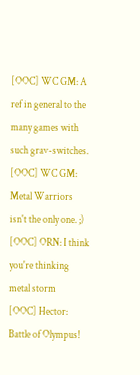[OOC] WC GM: A ref in general to the many games with such grav-switches.
[OOC] WC GM: Metal Warriors isn't the only one. ;)
[OOC] ORN: I think you're thinking metal storm
[OOC] Hector: Battle of Olympus!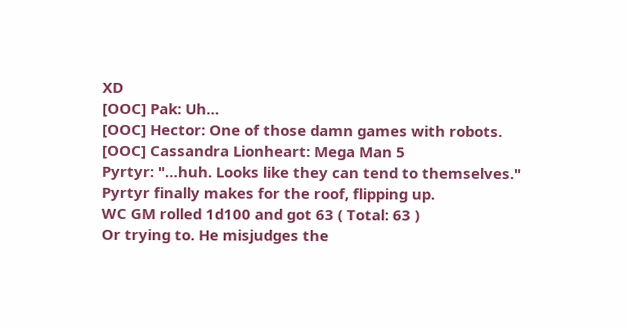XD
[OOC] Pak: Uh…
[OOC] Hector: One of those damn games with robots.
[OOC] Cassandra Lionheart: Mega Man 5
Pyrtyr: "…huh. Looks like they can tend to themselves."
Pyrtyr finally makes for the roof, flipping up.
WC GM rolled 1d100 and got 63 ( Total: 63 )
Or trying to. He misjudges the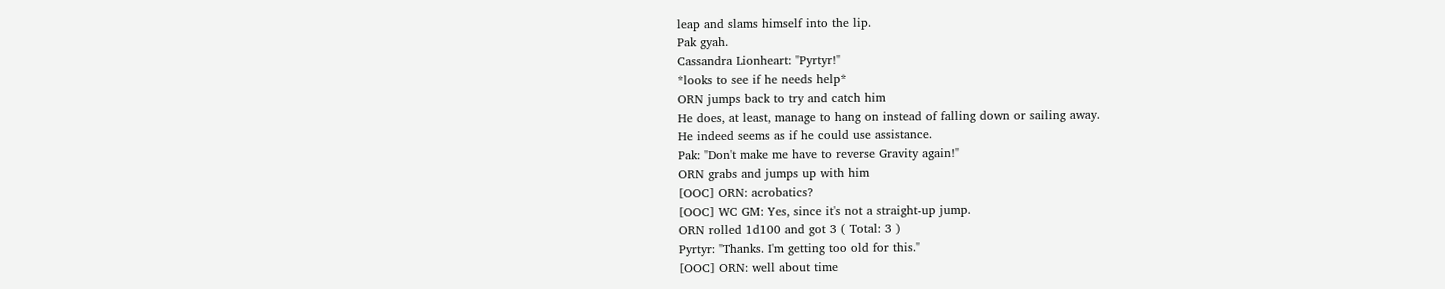leap and slams himself into the lip.
Pak gyah.
Cassandra Lionheart: "Pyrtyr!"
*looks to see if he needs help*
ORN jumps back to try and catch him
He does, at least, manage to hang on instead of falling down or sailing away.
He indeed seems as if he could use assistance.
Pak: "Don't make me have to reverse Gravity again!"
ORN grabs and jumps up with him
[OOC] ORN: acrobatics?
[OOC] WC GM: Yes, since it's not a straight-up jump.
ORN rolled 1d100 and got 3 ( Total: 3 )
Pyrtyr: "Thanks. I'm getting too old for this."
[OOC] ORN: well about time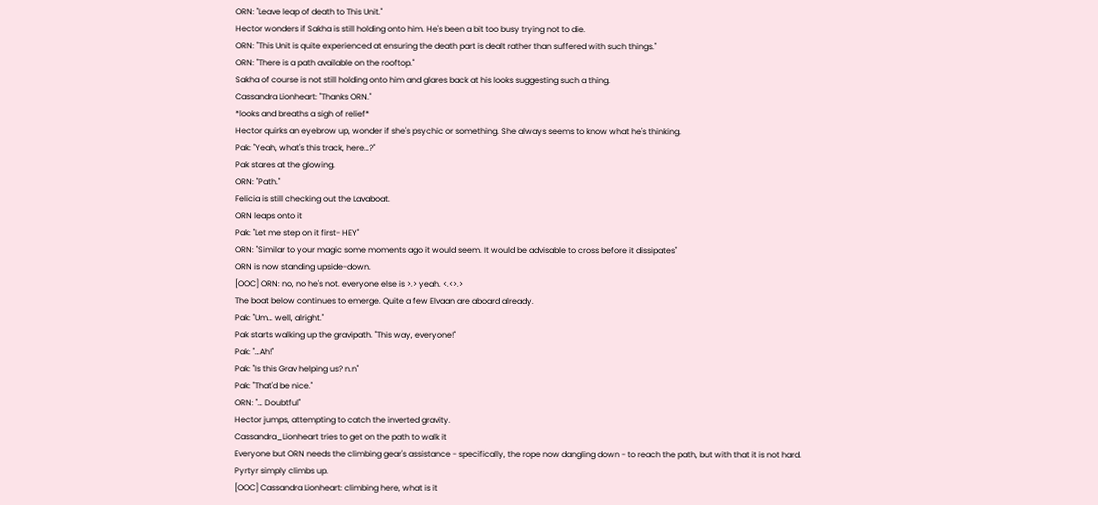ORN: "Leave leap of death to This Unit."
Hector wonders if Sakha is still holding onto him. He's been a bit too busy trying not to die.
ORN: "This Unit is quite experienced at ensuring the death part is dealt rather than suffered with such things."
ORN: "There is a path available on the rooftop."
Sakha of course is not still holding onto him and glares back at his looks suggesting such a thing.
Cassandra Lionheart: "Thanks ORN."
*looks and breaths a sigh of relief*
Hector quirks an eyebrow up, wonder if she's psychic or something. She always seems to know what he's thinking.
Pak: "Yeah, what's this track, here…?"
Pak stares at the glowing.
ORN: "Path."
Felicia is still checking out the Lavaboat.
ORN leaps onto it
Pak: "Let me step on it first- HEY"
ORN: "Similar to your magic some moments ago it would seem. It would be advisable to cross before it dissipates"
ORN is now standing upside-down.
[OOC] ORN: no, no he's not. everyone else is >.> yeah. <.<>.>
The boat below continues to emerge. Quite a few Elvaan are aboard already.
Pak: "Um… well, alright."
Pak starts walking up the gravipath. "This way, everyone!"
Pak: "…Ah!"
Pak: "Is this Grav helping us? n.n"
Pak: "That'd be nice."
ORN: "… Doubtful"
Hector jumps, attempting to catch the inverted gravity.
Cassandra_Lionheart tries to get on the path to walk it
Everyone but ORN needs the climbing gear's assistance - specifically, the rope now dangling down - to reach the path, but with that it is not hard.
Pyrtyr simply climbs up.
[OOC] Cassandra Lionheart: climbing here, what is it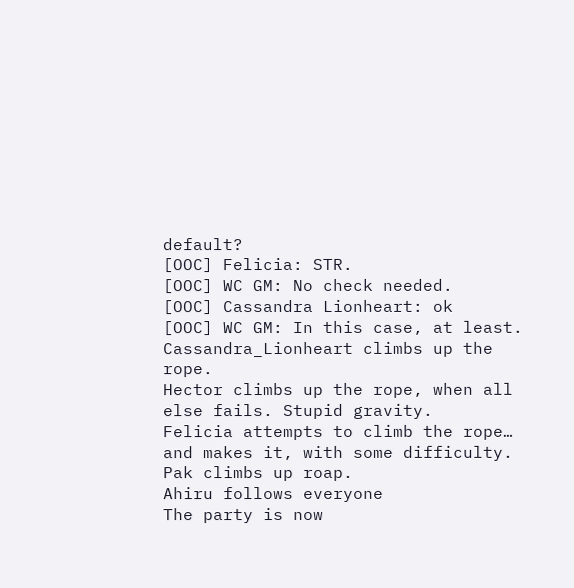default?
[OOC] Felicia: STR.
[OOC] WC GM: No check needed.
[OOC] Cassandra Lionheart: ok
[OOC] WC GM: In this case, at least.
Cassandra_Lionheart climbs up the rope.
Hector climbs up the rope, when all else fails. Stupid gravity.
Felicia attempts to climb the rope… and makes it, with some difficulty.
Pak climbs up roap.
Ahiru follows everyone
The party is now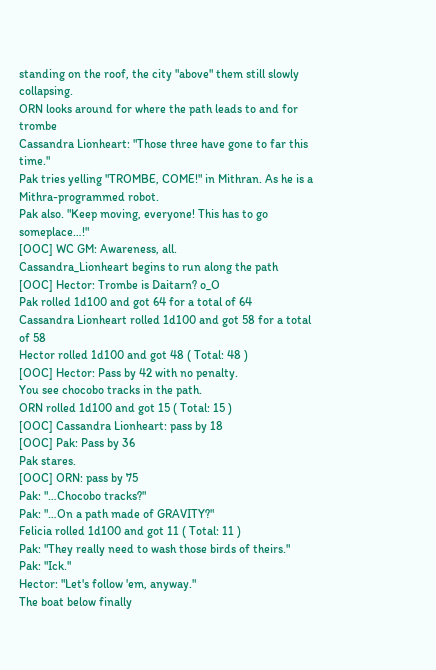standing on the roof, the city "above" them still slowly collapsing.
ORN looks around for where the path leads to and for trombe
Cassandra Lionheart: "Those three have gone to far this time."
Pak tries yelling "TROMBE, COME!" in Mithran. As he is a Mithra-programmed robot.
Pak also. "Keep moving, everyone! This has to go someplace…!"
[OOC] WC GM: Awareness, all.
Cassandra_Lionheart begins to run along the path
[OOC] Hector: Trombe is Daitarn? o_O
Pak rolled 1d100 and got 64 for a total of 64
Cassandra Lionheart rolled 1d100 and got 58 for a total of 58
Hector rolled 1d100 and got 48 ( Total: 48 )
[OOC] Hector: Pass by 42 with no penalty.
You see chocobo tracks in the path.
ORN rolled 1d100 and got 15 ( Total: 15 )
[OOC] Cassandra Lionheart: pass by 18
[OOC] Pak: Pass by 36
Pak stares.
[OOC] ORN: pass by 75
Pak: "…Chocobo tracks?"
Pak: "…On a path made of GRAVITY?"
Felicia rolled 1d100 and got 11 ( Total: 11 )
Pak: "They really need to wash those birds of theirs."
Pak: "Ick."
Hector: "Let's follow 'em, anyway."
The boat below finally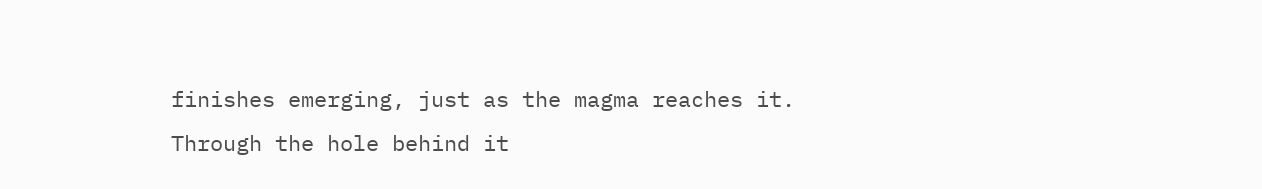finishes emerging, just as the magma reaches it.
Through the hole behind it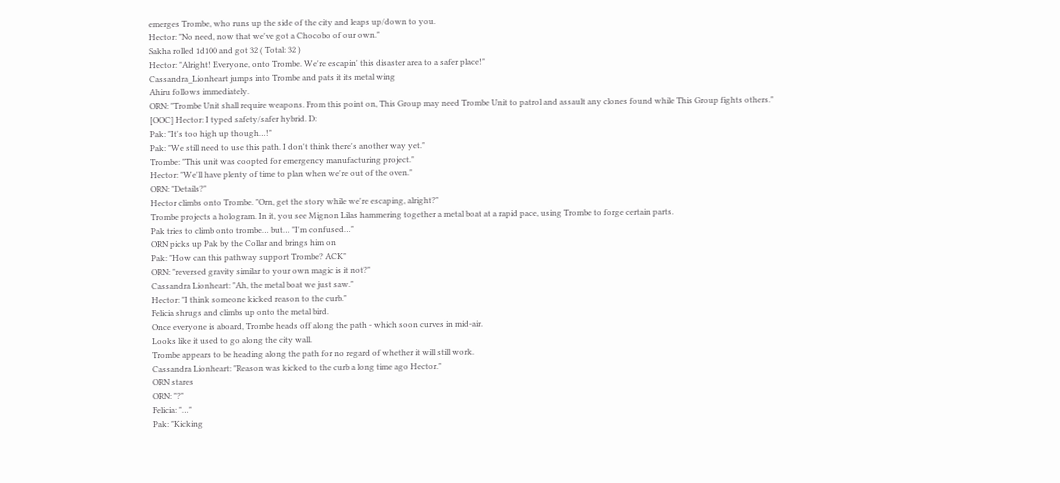emerges Trombe, who runs up the side of the city and leaps up/down to you.
Hector: "No need, now that we've got a Chocobo of our own."
Sakha rolled 1d100 and got 32 ( Total: 32 )
Hector: "Alright! Everyone, onto Trombe. We're escapin' this disaster area to a safer place!"
Cassandra_Lionheart jumps into Trombe and pats it its metal wing
Ahiru follows immediately.
ORN: "Trombe Unit shall require weapons. From this point on, This Group may need Trombe Unit to patrol and assault any clones found while This Group fights others."
[OOC] Hector: I typed safety/safer hybrid. D:
Pak: "It's too high up though…!"
Pak: "We still need to use this path. I don't think there's another way yet."
Trombe: "This unit was coopted for emergency manufacturing project."
Hector: "We'll have plenty of time to plan when we're out of the oven."
ORN: "Details?"
Hector climbs onto Trombe. "Orn, get the story while we're escaping, alright?"
Trombe projects a hologram. In it, you see Mignon Lilas hammering together a metal boat at a rapid pace, using Trombe to forge certain parts.
Pak tries to climb onto trombe… but… "I'm confused…"
ORN picks up Pak by the Collar and brings him on
Pak: "How can this pathway support Trombe? ACK"
ORN: "reversed gravity similar to your own magic is it not?"
Cassandra Lionheart: "Ah, the metal boat we just saw."
Hector: "I think someone kicked reason to the curb."
Felicia shrugs and climbs up onto the metal bird.
Once everyone is aboard, Trombe heads off along the path - which soon curves in mid-air.
Looks like it used to go along the city wall.
Trombe appears to be heading along the path for no regard of whether it will still work.
Cassandra Lionheart: "Reason was kicked to the curb a long time ago Hector."
ORN stares
ORN: "?"
Felicia: "…"
Pak: "Kicking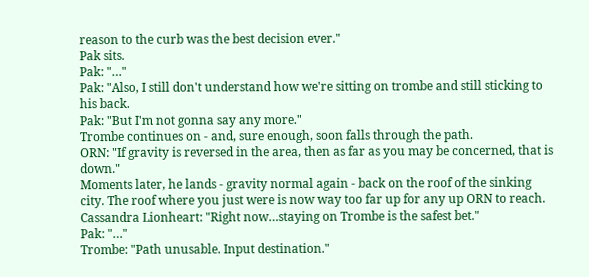reason to the curb was the best decision ever."
Pak sits.
Pak: "…"
Pak: "Also, I still don't understand how we're sitting on trombe and still sticking to his back.
Pak: "But I'm not gonna say any more."
Trombe continues on - and, sure enough, soon falls through the path.
ORN: "If gravity is reversed in the area, then as far as you may be concerned, that is down."
Moments later, he lands - gravity normal again - back on the roof of the sinking city. The roof where you just were is now way too far up for any up ORN to reach.
Cassandra Lionheart: "Right now…staying on Trombe is the safest bet."
Pak: "…"
Trombe: "Path unusable. Input destination."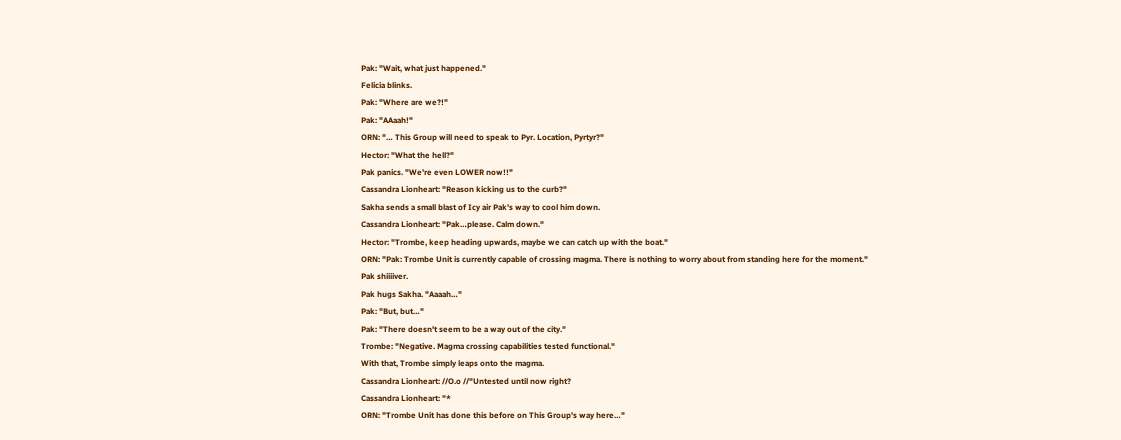Pak: "Wait, what just happened."
Felicia blinks.
Pak: "Where are we?!"
Pak: "AAaah!"
ORN: "… This Group will need to speak to Pyr. Location, Pyrtyr?"
Hector: "What the hell?"
Pak panics. "We're even LOWER now!!"
Cassandra Lionheart: "Reason kicking us to the curb?"
Sakha sends a small blast of Icy air Pak's way to cool him down.
Cassandra Lionheart: "Pak…please. Calm down."
Hector: "Trombe, keep heading upwards, maybe we can catch up with the boat."
ORN: "Pak: Trombe Unit is currently capable of crossing magma. There is nothing to worry about from standing here for the moment."
Pak shiiiiver.
Pak hugs Sakha. "Aaaah…"
Pak: "But, but…"
Pak: "There doesn't seem to be a way out of the city."
Trombe: "Negative. Magma crossing capabilities tested functional."
With that, Trombe simply leaps onto the magma.
Cassandra Lionheart: //O.o //"Untested until now right?
Cassandra Lionheart: "*
ORN: "Trombe Unit has done this before on This Group's way here…"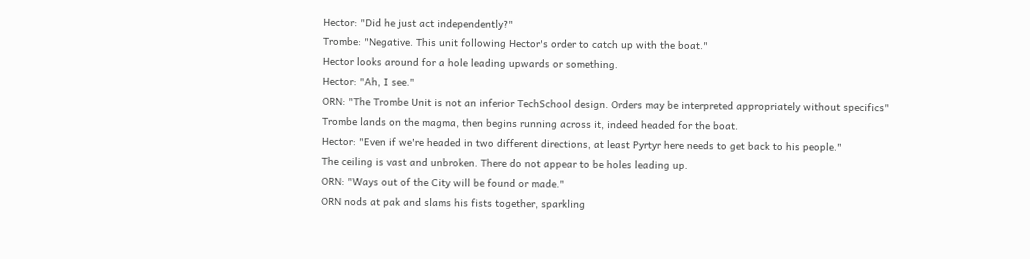Hector: "Did he just act independently?"
Trombe: "Negative. This unit following Hector's order to catch up with the boat."
Hector looks around for a hole leading upwards or something.
Hector: "Ah, I see."
ORN: "The Trombe Unit is not an inferior TechSchool design. Orders may be interpreted appropriately without specifics"
Trombe lands on the magma, then begins running across it, indeed headed for the boat.
Hector: "Even if we're headed in two different directions, at least Pyrtyr here needs to get back to his people."
The ceiling is vast and unbroken. There do not appear to be holes leading up.
ORN: "Ways out of the City will be found or made."
ORN nods at pak and slams his fists together, sparkling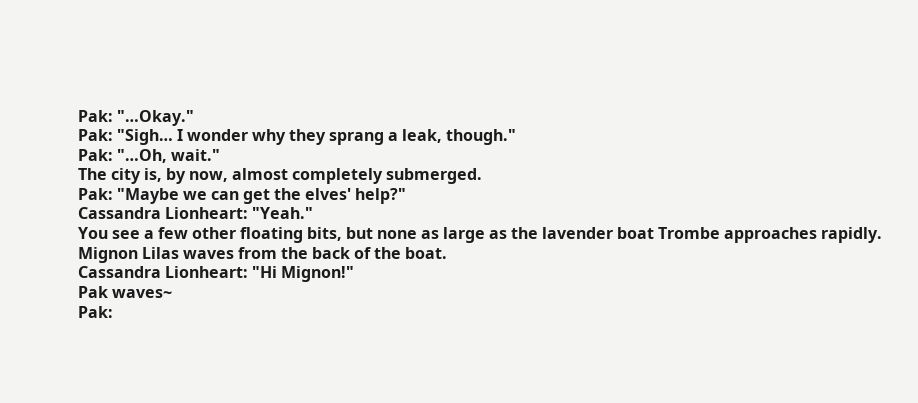Pak: "…Okay."
Pak: "Sigh… I wonder why they sprang a leak, though."
Pak: "…Oh, wait."
The city is, by now, almost completely submerged.
Pak: "Maybe we can get the elves' help?"
Cassandra Lionheart: "Yeah."
You see a few other floating bits, but none as large as the lavender boat Trombe approaches rapidly.
Mignon Lilas waves from the back of the boat.
Cassandra Lionheart: "Hi Mignon!"
Pak waves~
Pak: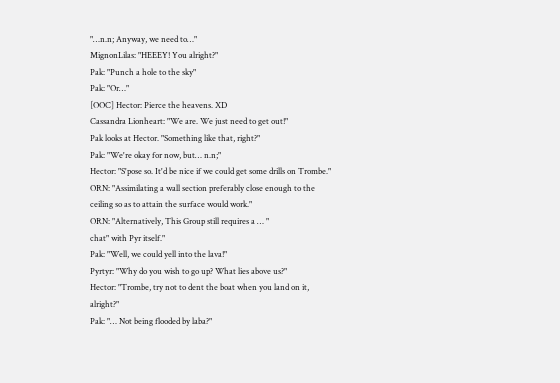"…n.n; Anyway, we need to…"
MignonLilas: "HEEEY! You alright?"
Pak: "Punch a hole to the sky"
Pak: "Or…"
[OOC] Hector: Pierce the heavens. XD
Cassandra Lionheart: "We are. We just need to get out!"
Pak looks at Hector. "Something like that, right?"
Pak: "We're okay for now, but… n.n;"
Hector: "S'pose so. It'd be nice if we could get some drills on Trombe."
ORN: "Assimilating a wall section preferably close enough to the ceiling so as to attain the surface would work."
ORN: "Alternatively, This Group still requires a … "
chat" with Pyr itself."
Pak: "Well, we could yell into the lava!"
Pyrtyr: "Why do you wish to go up? What lies above us?"
Hector: "Trombe, try not to dent the boat when you land on it, alright?"
Pak: "… Not being flooded by laba?"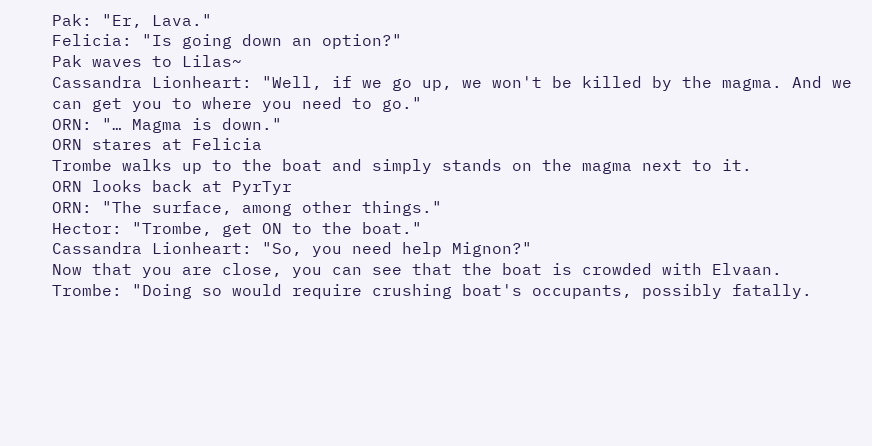Pak: "Er, Lava."
Felicia: "Is going down an option?"
Pak waves to Lilas~
Cassandra Lionheart: "Well, if we go up, we won't be killed by the magma. And we can get you to where you need to go."
ORN: "… Magma is down."
ORN stares at Felicia
Trombe walks up to the boat and simply stands on the magma next to it.
ORN looks back at PyrTyr
ORN: "The surface, among other things."
Hector: "Trombe, get ON to the boat."
Cassandra Lionheart: "So, you need help Mignon?"
Now that you are close, you can see that the boat is crowded with Elvaan.
Trombe: "Doing so would require crushing boat's occupants, possibly fatally.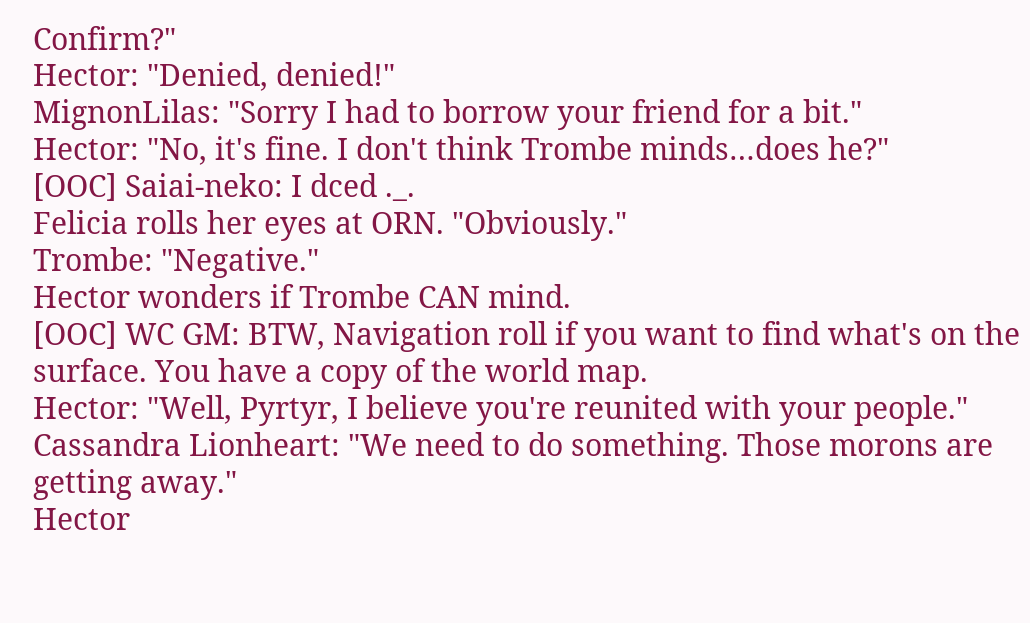Confirm?"
Hector: "Denied, denied!"
MignonLilas: "Sorry I had to borrow your friend for a bit."
Hector: "No, it's fine. I don't think Trombe minds…does he?"
[OOC] Saiai-neko: I dced ._.
Felicia rolls her eyes at ORN. "Obviously."
Trombe: "Negative."
Hector wonders if Trombe CAN mind.
[OOC] WC GM: BTW, Navigation roll if you want to find what's on the surface. You have a copy of the world map.
Hector: "Well, Pyrtyr, I believe you're reunited with your people."
Cassandra Lionheart: "We need to do something. Those morons are getting away."
Hector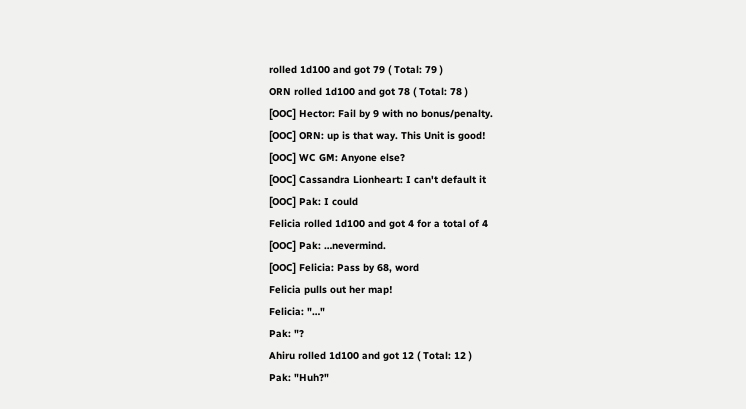rolled 1d100 and got 79 ( Total: 79 )
ORN rolled 1d100 and got 78 ( Total: 78 )
[OOC] Hector: Fail by 9 with no bonus/penalty.
[OOC] ORN: up is that way. This Unit is good!
[OOC] WC GM: Anyone else?
[OOC] Cassandra Lionheart: I can't default it
[OOC] Pak: I could
Felicia rolled 1d100 and got 4 for a total of 4
[OOC] Pak: …nevermind.
[OOC] Felicia: Pass by 68, word
Felicia pulls out her map!
Felicia: "…"
Pak: "?
Ahiru rolled 1d100 and got 12 ( Total: 12 )
Pak: "Huh?"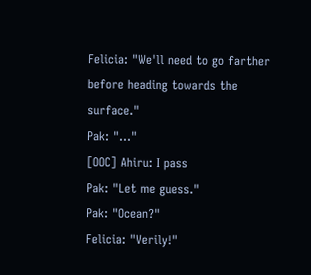Felicia: "We'll need to go farther before heading towards the surface."
Pak: "…"
[OOC] Ahiru: I pass
Pak: "Let me guess."
Pak: "Ocean?"
Felicia: "Verily!"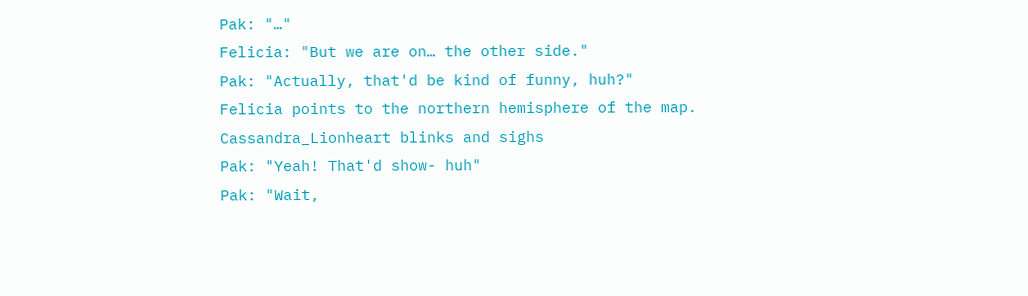Pak: "…"
Felicia: "But we are on… the other side."
Pak: "Actually, that'd be kind of funny, huh?"
Felicia points to the northern hemisphere of the map.
Cassandra_Lionheart blinks and sighs
Pak: "Yeah! That'd show- huh"
Pak: "Wait,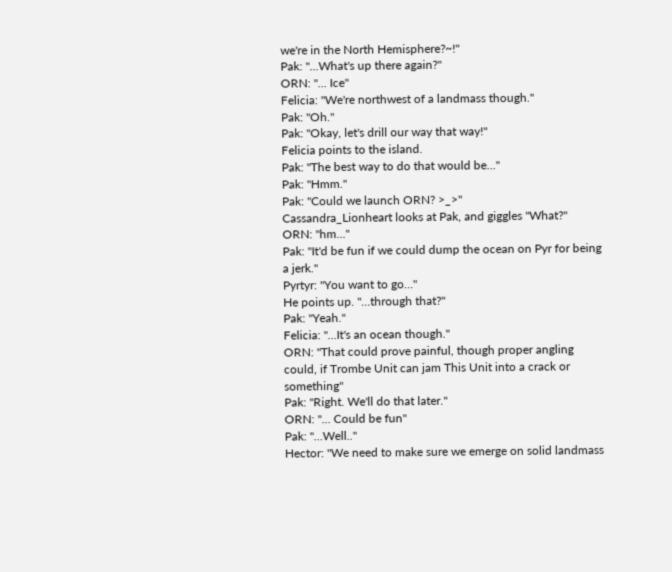we're in the North Hemisphere?~!"
Pak: "…What's up there again?"
ORN: "… Ice"
Felicia: "We're northwest of a landmass though."
Pak: "Oh."
Pak: "Okay, let's drill our way that way!"
Felicia points to the island.
Pak: "The best way to do that would be…"
Pak: "Hmm."
Pak: "Could we launch ORN? >_>"
Cassandra_Lionheart looks at Pak, and giggles "What?"
ORN: "hm…"
Pak: "It'd be fun if we could dump the ocean on Pyr for being a jerk."
Pyrtyr: "You want to go…"
He points up. "…through that?"
Pak: "Yeah."
Felicia: "…It's an ocean though."
ORN: "That could prove painful, though proper angling could, if Trombe Unit can jam This Unit into a crack or something"
Pak: "Right. We'll do that later."
ORN: "… Could be fun"
Pak: "…Well.."
Hector: "We need to make sure we emerge on solid landmass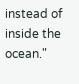instead of inside the ocean."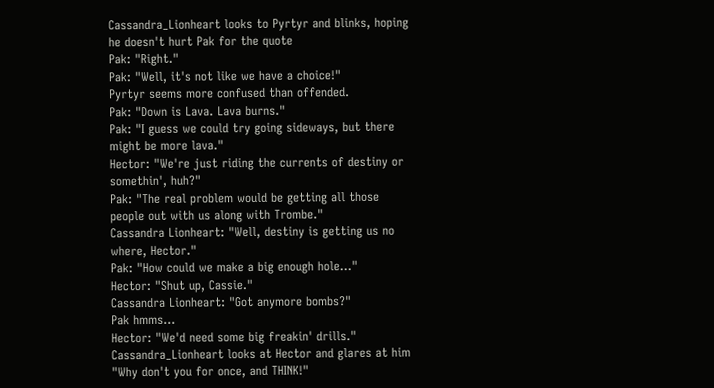Cassandra_Lionheart looks to Pyrtyr and blinks, hoping he doesn't hurt Pak for the quote
Pak: "Right."
Pak: "Well, it's not like we have a choice!"
Pyrtyr seems more confused than offended.
Pak: "Down is Lava. Lava burns."
Pak: "I guess we could try going sideways, but there might be more lava."
Hector: "We're just riding the currents of destiny or somethin', huh?"
Pak: "The real problem would be getting all those people out with us along with Trombe."
Cassandra Lionheart: "Well, destiny is getting us no where, Hector."
Pak: "How could we make a big enough hole…"
Hector: "Shut up, Cassie."
Cassandra Lionheart: "Got anymore bombs?"
Pak hmms…
Hector: "We'd need some big freakin' drills."
Cassandra_Lionheart looks at Hector and glares at him "Why don't you for once, and THINK!"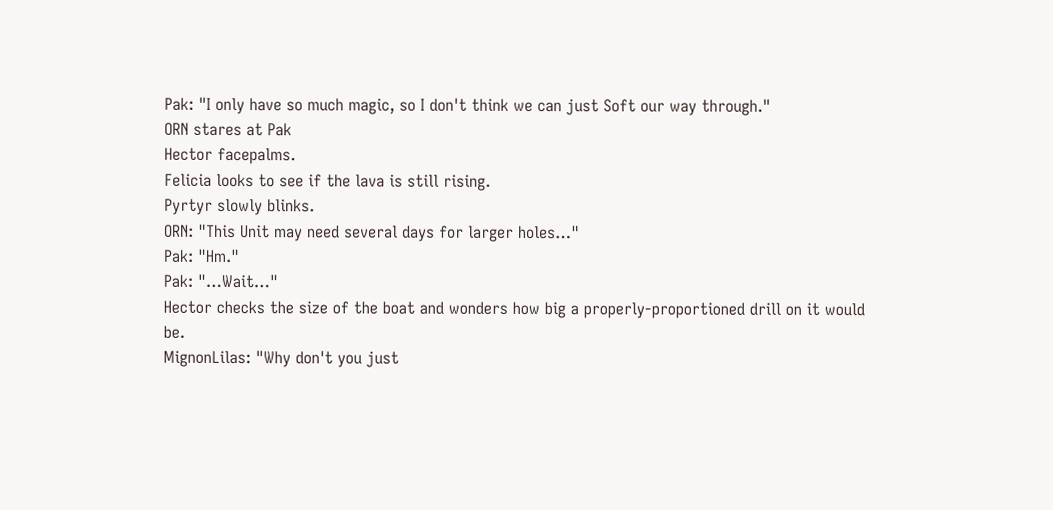Pak: "I only have so much magic, so I don't think we can just Soft our way through."
ORN stares at Pak
Hector facepalms.
Felicia looks to see if the lava is still rising.
Pyrtyr slowly blinks.
ORN: "This Unit may need several days for larger holes…"
Pak: "Hm."
Pak: "…Wait…"
Hector checks the size of the boat and wonders how big a properly-proportioned drill on it would be.
MignonLilas: "Why don't you just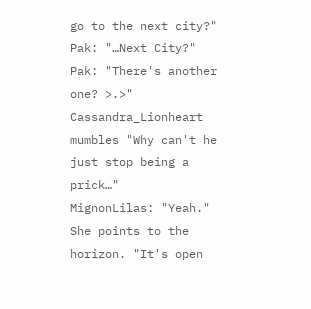go to the next city?"
Pak: "…Next City?"
Pak: "There's another one? >.>"
Cassandra_Lionheart mumbles "Why can't he just stop being a prick…"
MignonLilas: "Yeah."
She points to the horizon. "It's open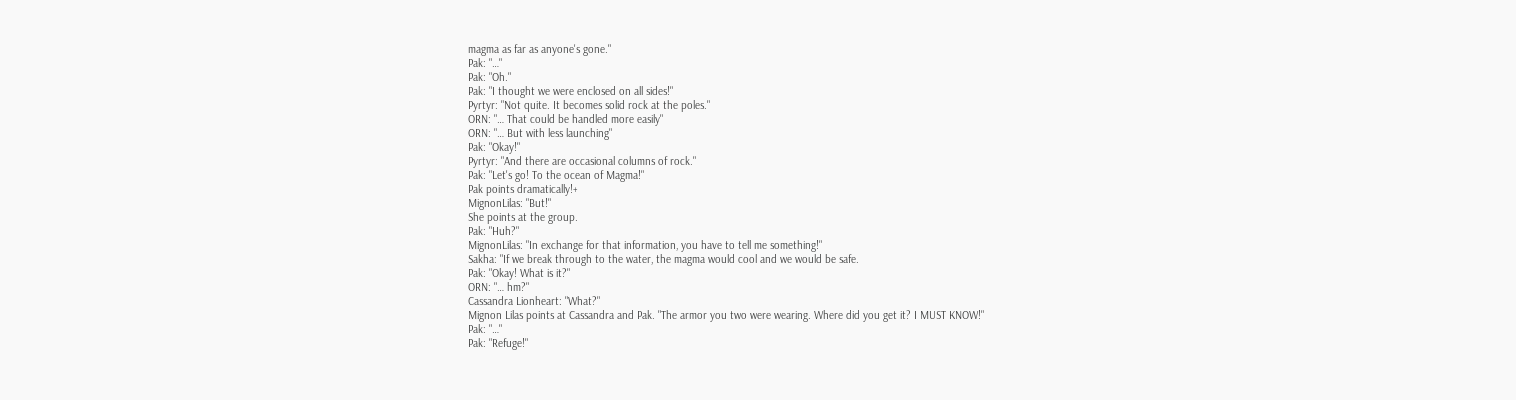magma as far as anyone's gone."
Pak: "…"
Pak: "Oh."
Pak: "I thought we were enclosed on all sides!"
Pyrtyr: "Not quite. It becomes solid rock at the poles."
ORN: "… That could be handled more easily"
ORN: "… But with less launching"
Pak: "Okay!"
Pyrtyr: "And there are occasional columns of rock."
Pak: "Let's go! To the ocean of Magma!"
Pak points dramatically!+
MignonLilas: "But!"
She points at the group.
Pak: "Huh?"
MignonLilas: "In exchange for that information, you have to tell me something!"
Sakha: "If we break through to the water, the magma would cool and we would be safe.
Pak: "Okay! What is it?"
ORN: "… hm?"
Cassandra Lionheart: "What?"
Mignon Lilas points at Cassandra and Pak. "The armor you two were wearing. Where did you get it? I MUST KNOW!"
Pak: "…"
Pak: "Refuge!"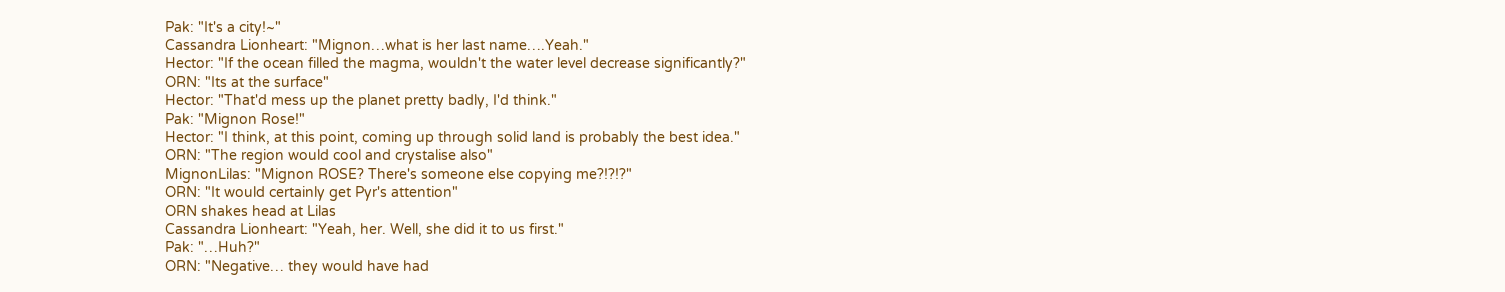Pak: "It's a city!~"
Cassandra Lionheart: "Mignon…what is her last name….Yeah."
Hector: "If the ocean filled the magma, wouldn't the water level decrease significantly?"
ORN: "Its at the surface"
Hector: "That'd mess up the planet pretty badly, I'd think."
Pak: "Mignon Rose!"
Hector: "I think, at this point, coming up through solid land is probably the best idea."
ORN: "The region would cool and crystalise also"
MignonLilas: "Mignon ROSE? There's someone else copying me?!?!?"
ORN: "It would certainly get Pyr's attention"
ORN shakes head at Lilas
Cassandra Lionheart: "Yeah, her. Well, she did it to us first."
Pak: "…Huh?"
ORN: "Negative… they would have had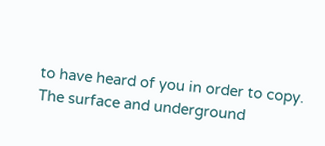to have heard of you in order to copy. The surface and underground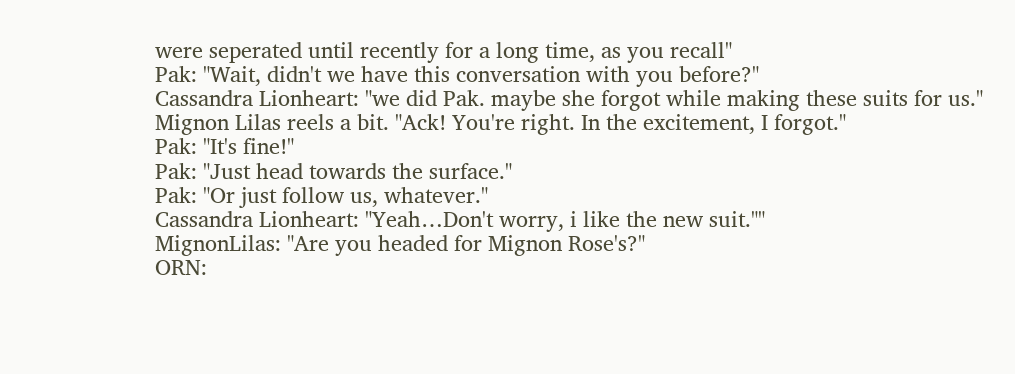were seperated until recently for a long time, as you recall"
Pak: "Wait, didn't we have this conversation with you before?"
Cassandra Lionheart: "we did Pak. maybe she forgot while making these suits for us."
Mignon Lilas reels a bit. "Ack! You're right. In the excitement, I forgot."
Pak: "It's fine!"
Pak: "Just head towards the surface."
Pak: "Or just follow us, whatever."
Cassandra Lionheart: "Yeah…Don't worry, i like the new suit.""
MignonLilas: "Are you headed for Mignon Rose's?"
ORN: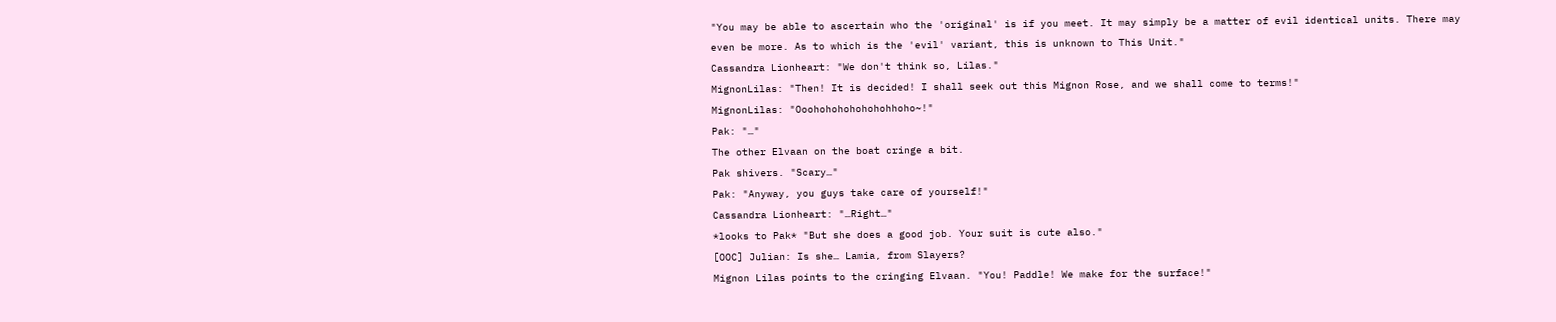"You may be able to ascertain who the 'original' is if you meet. It may simply be a matter of evil identical units. There may even be more. As to which is the 'evil' variant, this is unknown to This Unit."
Cassandra Lionheart: "We don't think so, Lilas."
MignonLilas: "Then! It is decided! I shall seek out this Mignon Rose, and we shall come to terms!"
MignonLilas: "Ooohohohohohohohhoho~!"
Pak: "…"
The other Elvaan on the boat cringe a bit.
Pak shivers. "Scary…"
Pak: "Anyway, you guys take care of yourself!"
Cassandra Lionheart: "…Right…"
*looks to Pak* "But she does a good job. Your suit is cute also."
[OOC] Julian: Is she… Lamia, from Slayers?
Mignon Lilas points to the cringing Elvaan. "You! Paddle! We make for the surface!"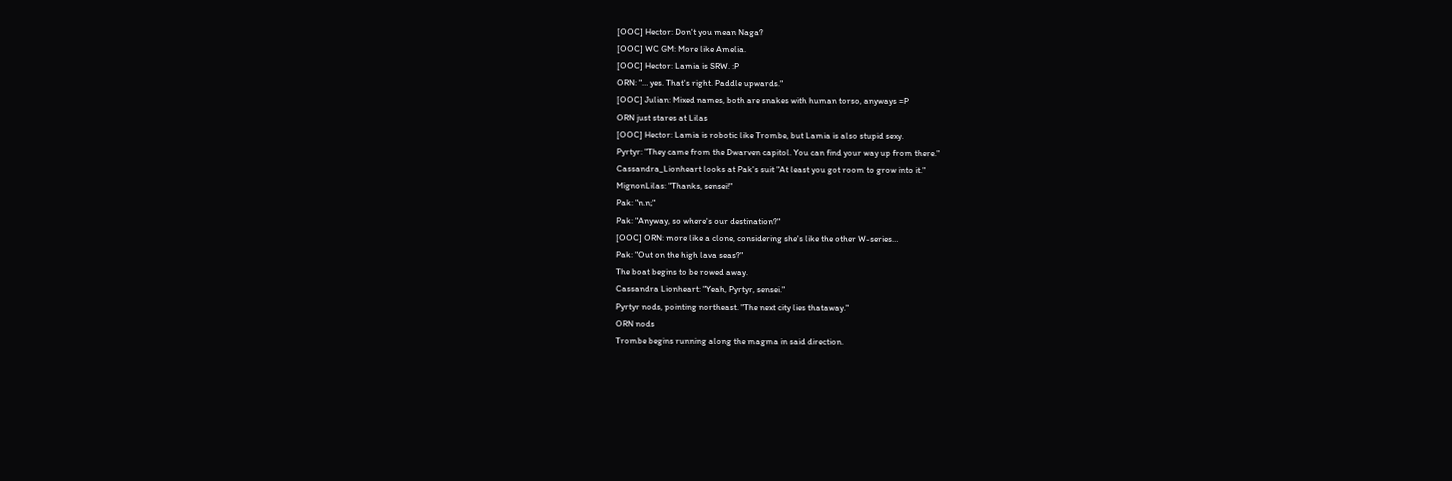[OOC] Hector: Don't you mean Naga?
[OOC] WC GM: More like Amelia.
[OOC] Hector: Lamia is SRW. :P
ORN: "… yes. That's right. Paddle upwards."
[OOC] Julian: Mixed names, both are snakes with human torso, anyways =P
ORN just stares at Lilas
[OOC] Hector: Lamia is robotic like Trombe, but Lamia is also stupid sexy.
Pyrtyr: "They came from the Dwarven capitol. You can find your way up from there."
Cassandra_Lionheart looks at Pak's suit "At least you got room to grow into it."
MignonLilas: "Thanks, sensei!"
Pak: "n.n;"
Pak: "Anyway, so where's our destination?"
[OOC] ORN: more like a clone, considering she's like the other W-series…
Pak: "Out on the high lava seas?"
The boat begins to be rowed away.
Cassandra Lionheart: "Yeah, Pyrtyr, sensei."
Pyrtyr nods, pointing northeast. "The next city lies thataway."
ORN nods
Trombe begins running along the magma in said direction.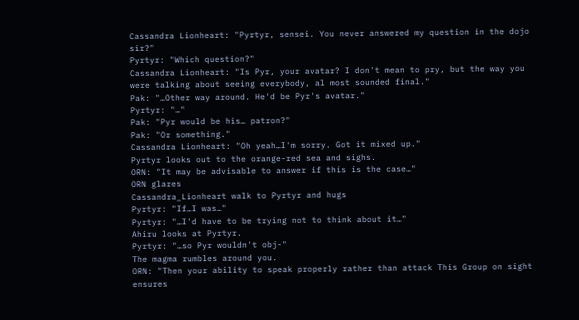Cassandra Lionheart: "Pyrtyr, sensei. You never answered my question in the dojo sir?"
Pyrtyr: "Which question?"
Cassandra Lionheart: "Is Pyr, your avatar? I don't mean to pry, but the way you were talking about seeing everybody, al most sounded final."
Pak: "…Other way around. He'd be Pyr's avatar."
Pyrtyr: "…"
Pak: "Pyr would be his… patron?"
Pak: "Or something."
Cassandra Lionheart: "Oh yeah…I'm sorry. Got it mixed up."
Pyrtyr looks out to the orange-red sea and sighs.
ORN: "It may be advisable to answer if this is the case…"
ORN glares
Cassandra_Lionheart walk to Pyrtyr and hugs
Pyrtyr: "If…I was…"
Pyrtyr: "…I'd have to be trying not to think about it…"
Ahiru looks at Pyrtyr.
Pyrtyr: "…so Pyr wouldn't obj-"
The magma rumbles around you.
ORN: "Then your ability to speak properly rather than attack This Group on sight ensures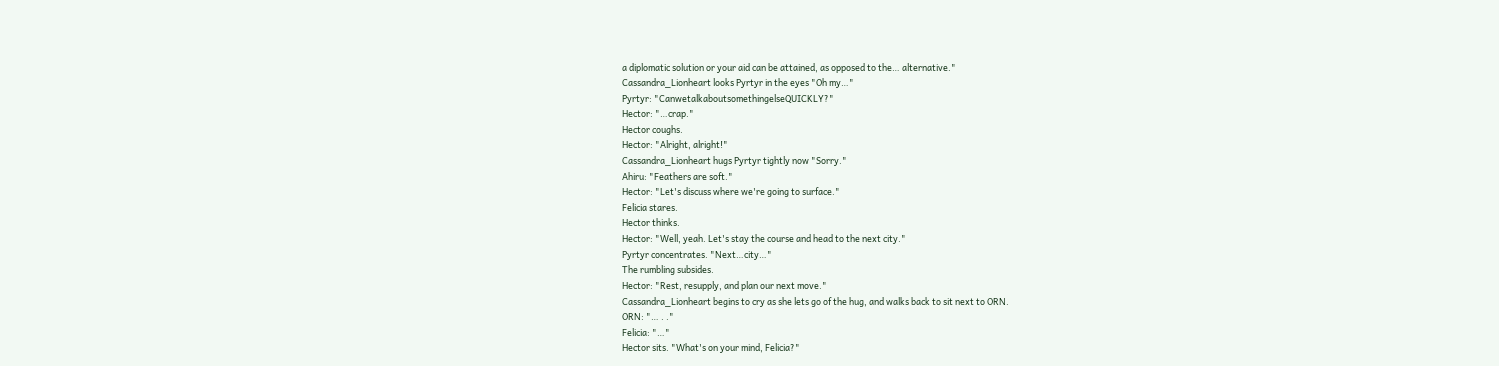a diplomatic solution or your aid can be attained, as opposed to the… alternative."
Cassandra_Lionheart looks Pyrtyr in the eyes "Oh my…"
Pyrtyr: "CanwetalkaboutsomethingelseQUICKLY?"
Hector: "…crap."
Hector coughs.
Hector: "Alright, alright!"
Cassandra_Lionheart hugs Pyrtyr tightly now "Sorry."
Ahiru: "Feathers are soft."
Hector: "Let's discuss where we're going to surface."
Felicia stares.
Hector thinks.
Hector: "Well, yeah. Let's stay the course and head to the next city."
Pyrtyr concentrates. "Next…city…"
The rumbling subsides.
Hector: "Rest, resupply, and plan our next move."
Cassandra_Lionheart begins to cry as she lets go of the hug, and walks back to sit next to ORN.
ORN: "… . ."
Felicia: "…"
Hector sits. "What's on your mind, Felicia?"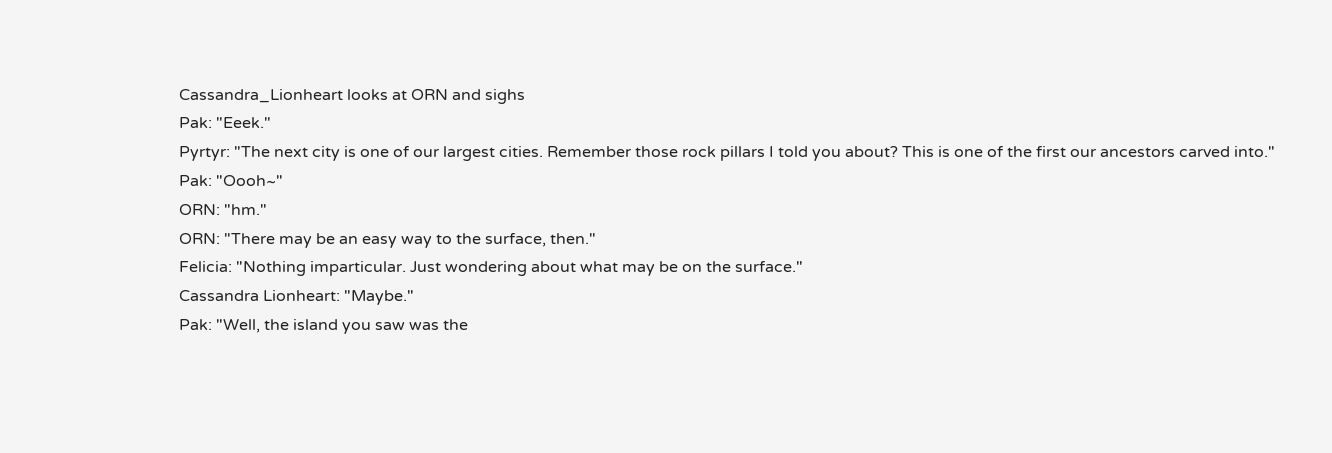Cassandra_Lionheart looks at ORN and sighs
Pak: "Eeek."
Pyrtyr: "The next city is one of our largest cities. Remember those rock pillars I told you about? This is one of the first our ancestors carved into."
Pak: "Oooh~"
ORN: "hm."
ORN: "There may be an easy way to the surface, then."
Felicia: "Nothing imparticular. Just wondering about what may be on the surface."
Cassandra Lionheart: "Maybe."
Pak: "Well, the island you saw was the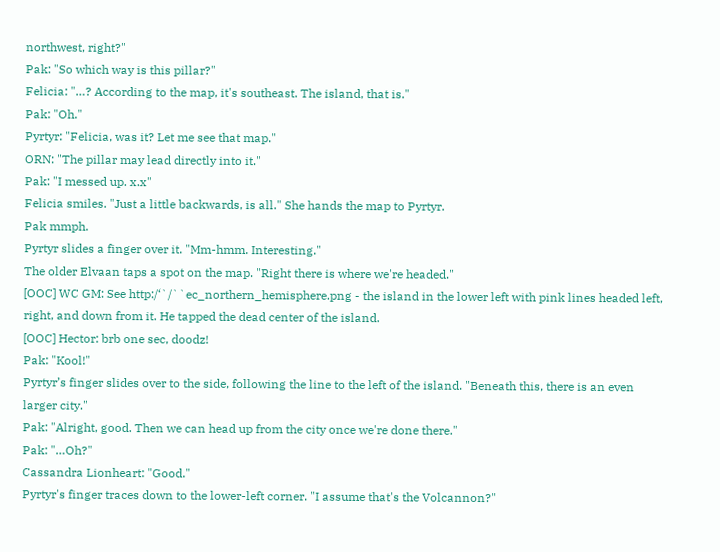northwest, right?"
Pak: "So which way is this pillar?"
Felicia: "…? According to the map, it's southeast. The island, that is."
Pak: "Oh."
Pyrtyr: "Felicia, was it? Let me see that map."
ORN: "The pillar may lead directly into it."
Pak: "I messed up. x.x"
Felicia smiles. "Just a little backwards, is all." She hands the map to Pyrtyr.
Pak mmph.
Pyrtyr slides a finger over it. "Mm-hmm. Interesting."
The older Elvaan taps a spot on the map. "Right there is where we're headed."
[OOC] WC GM: See http:/‘`/``ec_northern_hemisphere.png - the island in the lower left with pink lines headed left, right, and down from it. He tapped the dead center of the island.
[OOC] Hector: brb one sec, doodz!
Pak: "Kool!"
Pyrtyr’s finger slides over to the side, following the line to the left of the island. "Beneath this, there is an even larger city."
Pak: "Alright, good. Then we can head up from the city once we're done there."
Pak: "…Oh?"
Cassandra Lionheart: "Good."
Pyrtyr's finger traces down to the lower-left corner. "I assume that's the Volcannon?"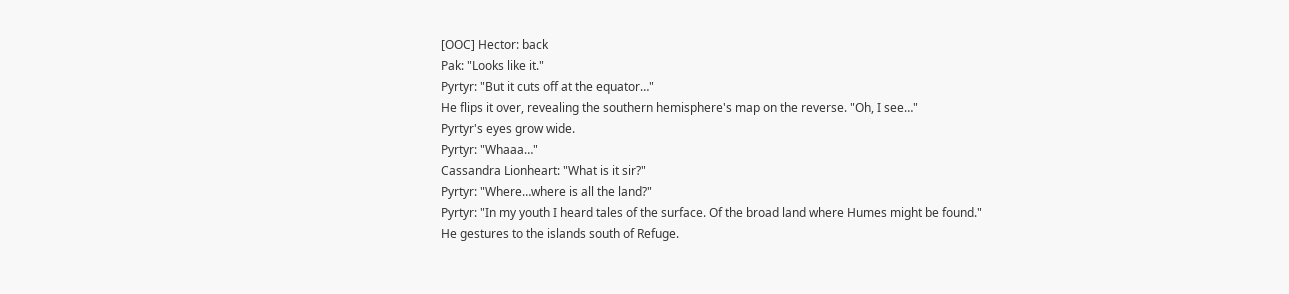[OOC] Hector: back
Pak: "Looks like it."
Pyrtyr: "But it cuts off at the equator…"
He flips it over, revealing the southern hemisphere's map on the reverse. "Oh, I see…"
Pyrtyr's eyes grow wide.
Pyrtyr: "Whaaa…"
Cassandra Lionheart: "What is it sir?"
Pyrtyr: "Where…where is all the land?"
Pyrtyr: "In my youth I heard tales of the surface. Of the broad land where Humes might be found."
He gestures to the islands south of Refuge.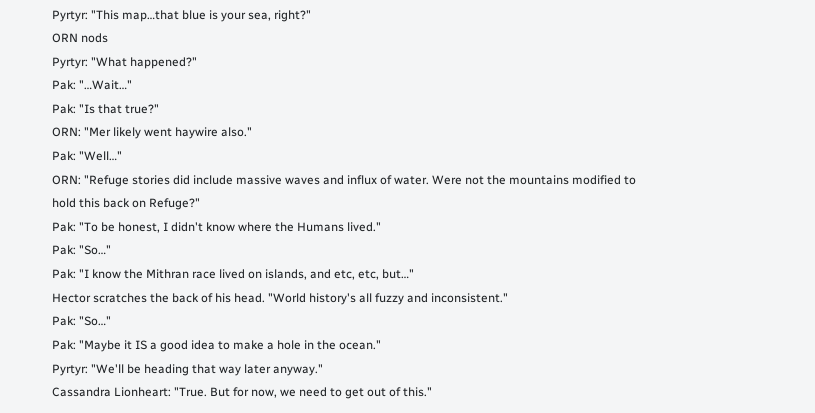Pyrtyr: "This map…that blue is your sea, right?"
ORN nods
Pyrtyr: "What happened?"
Pak: "…Wait…"
Pak: "Is that true?"
ORN: "Mer likely went haywire also."
Pak: "Well…"
ORN: "Refuge stories did include massive waves and influx of water. Were not the mountains modified to hold this back on Refuge?"
Pak: "To be honest, I didn't know where the Humans lived."
Pak: "So…"
Pak: "I know the Mithran race lived on islands, and etc, etc, but…"
Hector scratches the back of his head. "World history's all fuzzy and inconsistent."
Pak: "So…"
Pak: "Maybe it IS a good idea to make a hole in the ocean."
Pyrtyr: "We'll be heading that way later anyway."
Cassandra Lionheart: "True. But for now, we need to get out of this."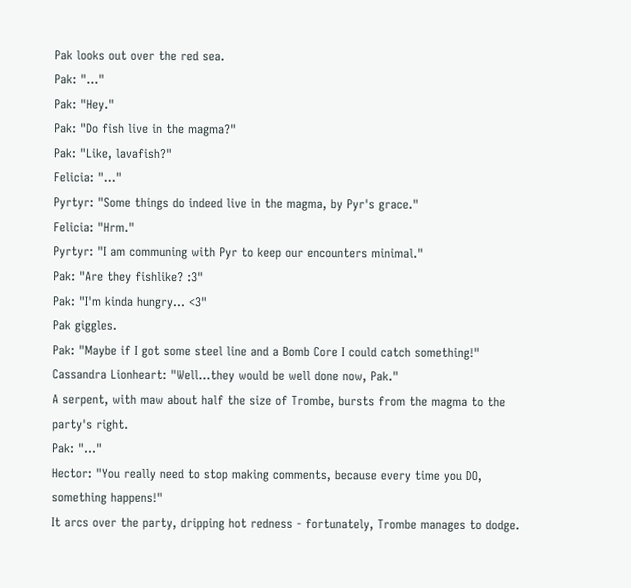Pak looks out over the red sea.
Pak: "…"
Pak: "Hey."
Pak: "Do fish live in the magma?"
Pak: "Like, lavafish?"
Felicia: "…"
Pyrtyr: "Some things do indeed live in the magma, by Pyr's grace."
Felicia: "Hrm."
Pyrtyr: "I am communing with Pyr to keep our encounters minimal."
Pak: "Are they fishlike? :3"
Pak: "I'm kinda hungry… <3"
Pak giggles.
Pak: "Maybe if I got some steel line and a Bomb Core I could catch something!"
Cassandra Lionheart: "Well…they would be well done now, Pak."
A serpent, with maw about half the size of Trombe, bursts from the magma to the party's right.
Pak: "…"
Hector: "You really need to stop making comments, because every time you DO, something happens!"
It arcs over the party, dripping hot redness - fortunately, Trombe manages to dodge.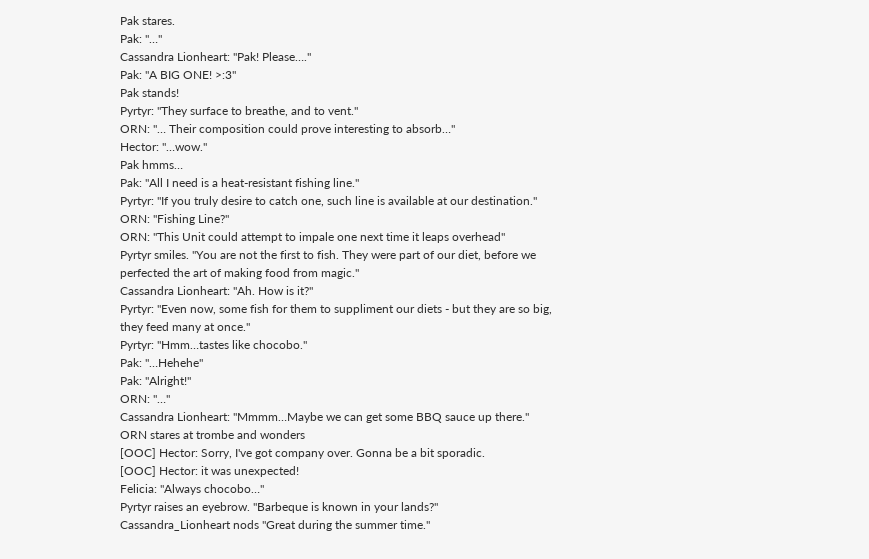Pak stares.
Pak: "…"
Cassandra Lionheart: "Pak! Please…."
Pak: "A BIG ONE! >:3"
Pak stands!
Pyrtyr: "They surface to breathe, and to vent."
ORN: "… Their composition could prove interesting to absorb…"
Hector: "…wow."
Pak hmms…
Pak: "All I need is a heat-resistant fishing line."
Pyrtyr: "If you truly desire to catch one, such line is available at our destination."
ORN: "Fishing Line?"
ORN: "This Unit could attempt to impale one next time it leaps overhead"
Pyrtyr smiles. "You are not the first to fish. They were part of our diet, before we perfected the art of making food from magic."
Cassandra Lionheart: "Ah. How is it?"
Pyrtyr: "Even now, some fish for them to suppliment our diets - but they are so big, they feed many at once."
Pyrtyr: "Hmm…tastes like chocobo."
Pak: "…Hehehe"
Pak: "Alright!"
ORN: "…"
Cassandra Lionheart: "Mmmm…Maybe we can get some BBQ sauce up there."
ORN stares at trombe and wonders
[OOC] Hector: Sorry, I've got company over. Gonna be a bit sporadic.
[OOC] Hector: it was unexpected!
Felicia: "Always chocobo…"
Pyrtyr raises an eyebrow. "Barbeque is known in your lands?"
Cassandra_Lionheart nods "Great during the summer time."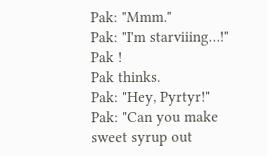Pak: "Mmm."
Pak: "I'm starviiing…!"
Pak !
Pak thinks.
Pak: "Hey, Pyrtyr!"
Pak: "Can you make sweet syrup out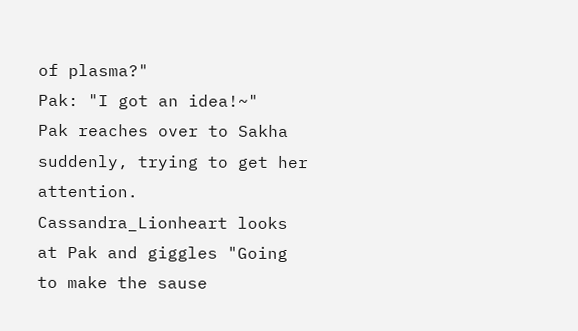of plasma?"
Pak: "I got an idea!~"
Pak reaches over to Sakha suddenly, trying to get her attention.
Cassandra_Lionheart looks at Pak and giggles "Going to make the sause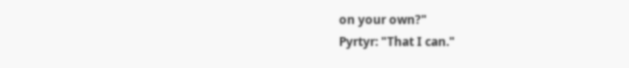on your own?"
Pyrtyr: "That I can."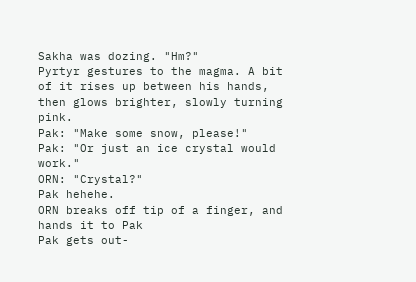Sakha was dozing. "Hm?"
Pyrtyr gestures to the magma. A bit of it rises up between his hands, then glows brighter, slowly turning pink.
Pak: "Make some snow, please!"
Pak: "Or just an ice crystal would work."
ORN: "Crystal?"
Pak hehehe.
ORN breaks off tip of a finger, and hands it to Pak
Pak gets out-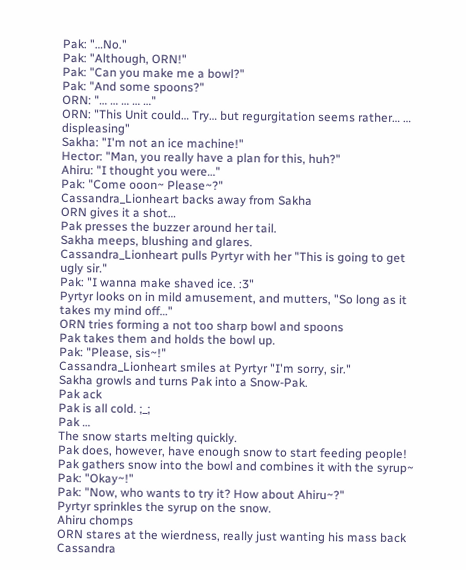Pak: "…No."
Pak: "Although, ORN!"
Pak: "Can you make me a bowl?"
Pak: "And some spoons?"
ORN: "… … … … …"
ORN: "This Unit could… Try… but regurgitation seems rather… … displeasing"
Sakha: "I'm not an ice machine!"
Hector: "Man, you really have a plan for this, huh?"
Ahiru: "I thought you were…"
Pak: "Come ooon~ Please~?"
Cassandra_Lionheart backs away from Sakha
ORN gives it a shot…
Pak presses the buzzer around her tail.
Sakha meeps, blushing and glares.
Cassandra_Lionheart pulls Pyrtyr with her "This is going to get ugly sir."
Pak: "I wanna make shaved ice. :3"
Pyrtyr looks on in mild amusement, and mutters, "So long as it takes my mind off…"
ORN tries forming a not too sharp bowl and spoons
Pak takes them and holds the bowl up.
Pak: "Please, sis~!"
Cassandra_Lionheart smiles at Pyrtyr "I'm sorry, sir."
Sakha growls and turns Pak into a Snow-Pak.
Pak ack
Pak is all cold. ;_;
Pak …
The snow starts melting quickly.
Pak does, however, have enough snow to start feeding people!
Pak gathers snow into the bowl and combines it with the syrup~
Pak: "Okay~!"
Pak: "Now, who wants to try it? How about Ahiru~?"
Pyrtyr sprinkles the syrup on the snow.
Ahiru chomps
ORN stares at the wierdness, really just wanting his mass back
Cassandra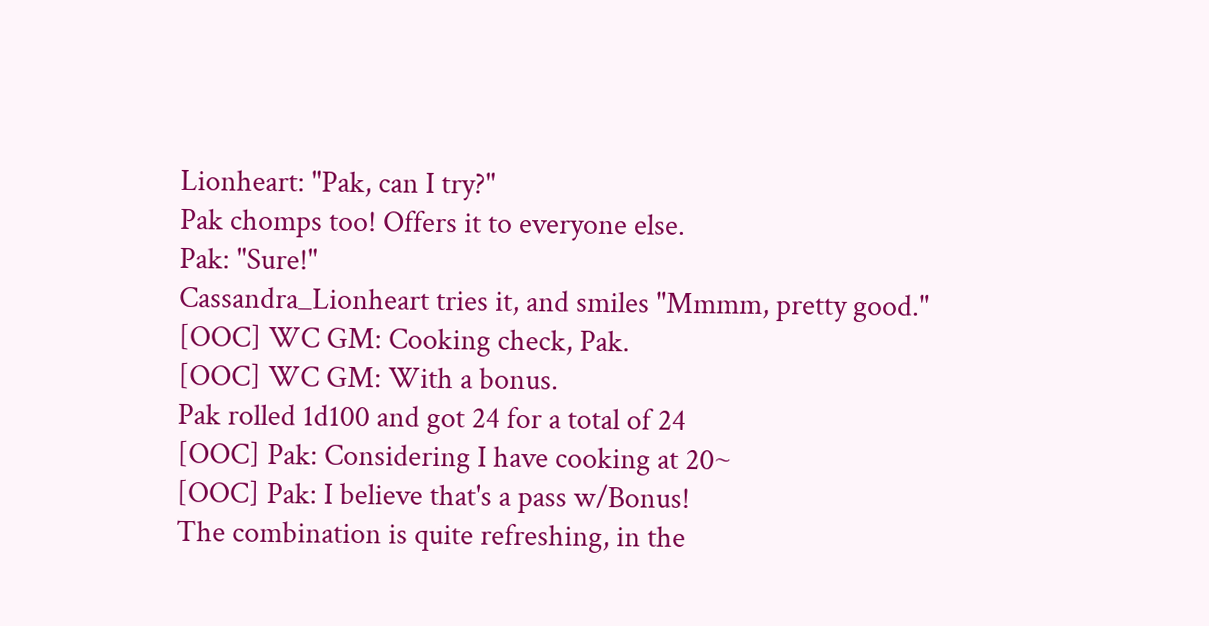Lionheart: "Pak, can I try?"
Pak chomps too! Offers it to everyone else.
Pak: "Sure!"
Cassandra_Lionheart tries it, and smiles "Mmmm, pretty good."
[OOC] WC GM: Cooking check, Pak.
[OOC] WC GM: With a bonus.
Pak rolled 1d100 and got 24 for a total of 24
[OOC] Pak: Considering I have cooking at 20~
[OOC] Pak: I believe that's a pass w/Bonus!
The combination is quite refreshing, in the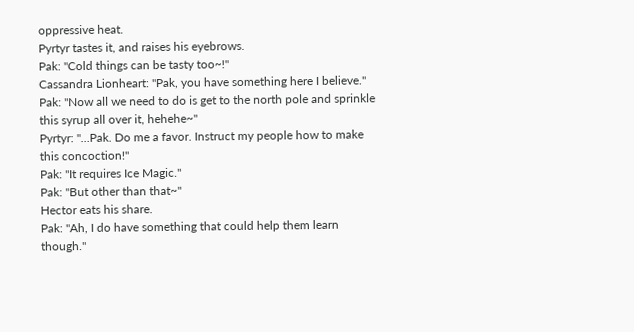oppressive heat.
Pyrtyr tastes it, and raises his eyebrows.
Pak: "Cold things can be tasty too~!"
Cassandra Lionheart: "Pak, you have something here I believe."
Pak: "Now all we need to do is get to the north pole and sprinkle this syrup all over it, hehehe~"
Pyrtyr: "…Pak. Do me a favor. Instruct my people how to make this concoction!"
Pak: "It requires Ice Magic."
Pak: "But other than that~"
Hector eats his share.
Pak: "Ah, I do have something that could help them learn though."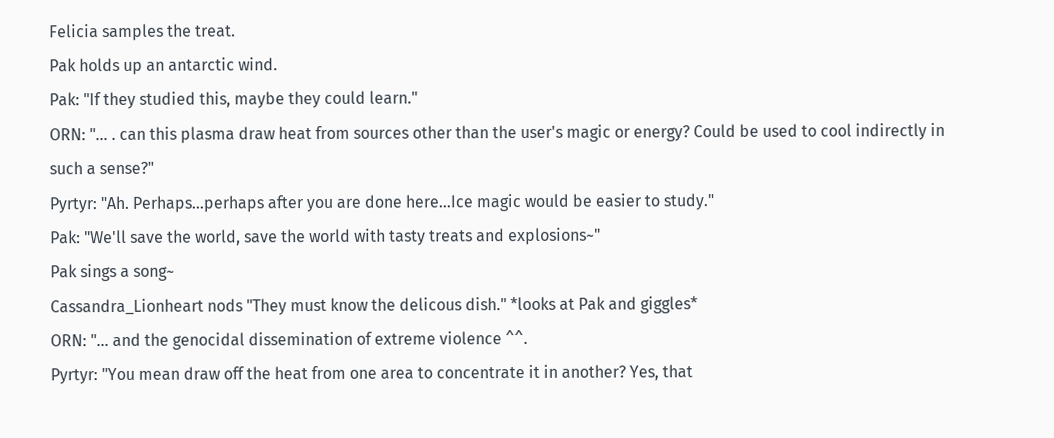Felicia samples the treat.
Pak holds up an antarctic wind.
Pak: "If they studied this, maybe they could learn."
ORN: "… . can this plasma draw heat from sources other than the user's magic or energy? Could be used to cool indirectly in such a sense?"
Pyrtyr: "Ah. Perhaps…perhaps after you are done here…Ice magic would be easier to study."
Pak: "We'll save the world, save the world with tasty treats and explosions~"
Pak sings a song~
Cassandra_Lionheart nods "They must know the delicous dish." *looks at Pak and giggles*
ORN: "… and the genocidal dissemination of extreme violence ^^.
Pyrtyr: "You mean draw off the heat from one area to concentrate it in another? Yes, that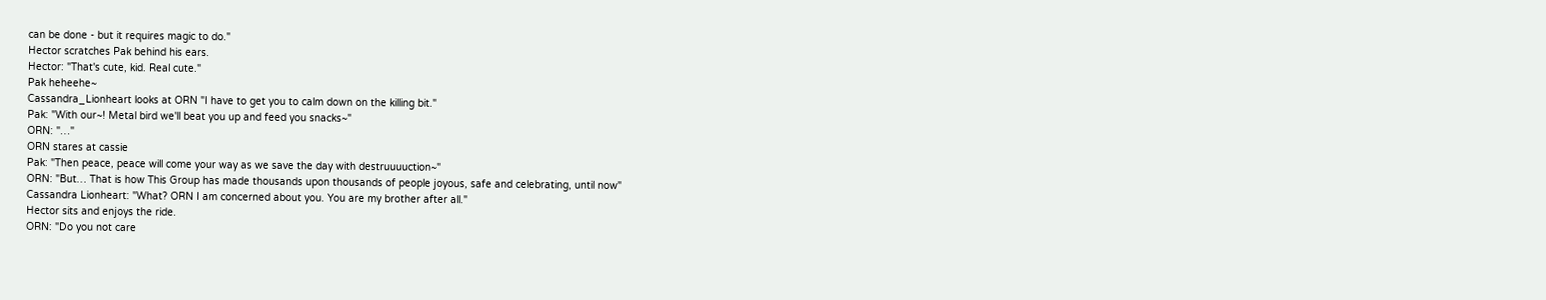can be done - but it requires magic to do."
Hector scratches Pak behind his ears.
Hector: "That's cute, kid. Real cute."
Pak heheehe~
Cassandra_Lionheart looks at ORN "I have to get you to calm down on the killing bit."
Pak: "With our~! Metal bird we'll beat you up and feed you snacks~"
ORN: "…"
ORN stares at cassie
Pak: "Then peace, peace will come your way as we save the day with destruuuuction~"
ORN: "But… That is how This Group has made thousands upon thousands of people joyous, safe and celebrating, until now"
Cassandra Lionheart: "What? ORN I am concerned about you. You are my brother after all."
Hector sits and enjoys the ride.
ORN: "Do you not care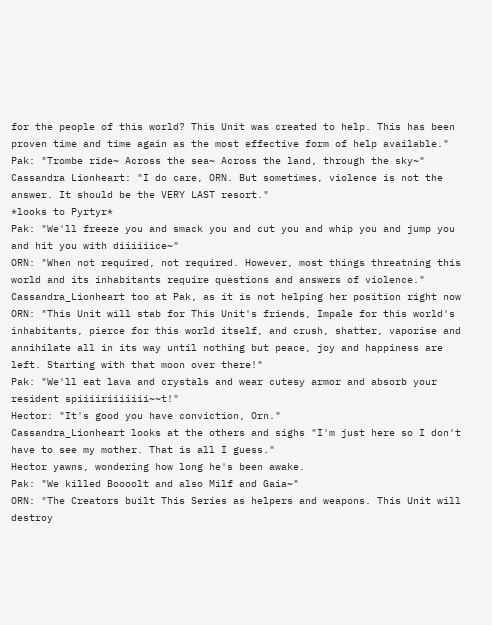for the people of this world? This Unit was created to help. This has been proven time and time again as the most effective form of help available."
Pak: "Trombe ride~ Across the sea~ Across the land, through the sky~"
Cassandra Lionheart: "I do care, ORN. But sometimes, violence is not the answer. It should be the VERY LAST resort."
*looks to Pyrtyr*
Pak: "We'll freeze you and smack you and cut you and whip you and jump you and hit you with diiiiiice~"
ORN: "When not required, not required. However, most things threatning this world and its inhabitants require questions and answers of violence."
Cassandra_Lionheart too at Pak, as it is not helping her position right now
ORN: "This Unit will stab for This Unit's friends, Impale for this world's inhabitants, pierce for this world itself, and crush, shatter, vaporise and annihilate all in its way until nothing but peace, joy and happiness are left. Starting with that moon over there!"
Pak: "We'll eat lava and crystals and wear cutesy armor and absorb your resident spiiiiriiiiiii~~t!"
Hector: "It's good you have conviction, Orn."
Cassandra_Lionheart looks at the others and sighs "I'm just here so I don't have to see my mother. That is all I guess."
Hector yawns, wondering how long he's been awake.
Pak: "We killed Boooolt and also Milf and Gaia~"
ORN: "The Creators built This Series as helpers and weapons. This Unit will destroy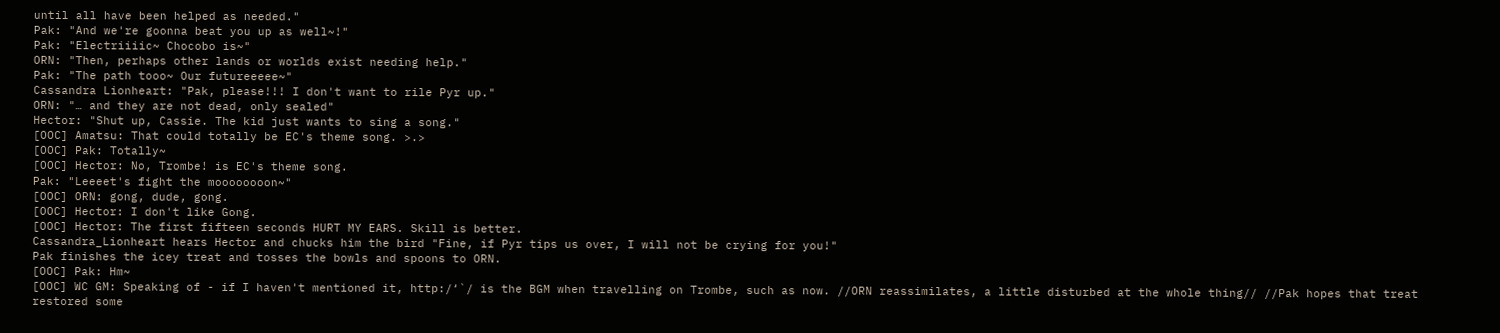until all have been helped as needed."
Pak: "And we're goonna beat you up as well~!"
Pak: "Electriiiic~ Chocobo is~"
ORN: "Then, perhaps other lands or worlds exist needing help."
Pak: "The path tooo~ Our futureeeee~"
Cassandra Lionheart: "Pak, please!!! I don't want to rile Pyr up."
ORN: "… and they are not dead, only sealed"
Hector: "Shut up, Cassie. The kid just wants to sing a song."
[OOC] Amatsu: That could totally be EC's theme song. >.>
[OOC] Pak: Totally~
[OOC] Hector: No, Trombe! is EC's theme song.
Pak: "Leeeet's fight the moooooooon~"
[OOC] ORN: gong, dude, gong.
[OOC] Hector: I don't like Gong.
[OOC] Hector: The first fifteen seconds HURT MY EARS. Skill is better.
Cassandra_Lionheart hears Hector and chucks him the bird "Fine, if Pyr tips us over, I will not be crying for you!"
Pak finishes the icey treat and tosses the bowls and spoons to ORN.
[OOC] Pak: Hm~
[OOC] WC GM: Speaking of - if I haven't mentioned it, http:/‘`/ is the BGM when travelling on Trombe, such as now. //ORN reassimilates, a little disturbed at the whole thing// //Pak hopes that treat restored some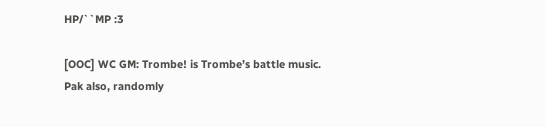HP/``MP :3

[OOC] WC GM: Trombe! is Trombe’s battle music.
Pak also, randomly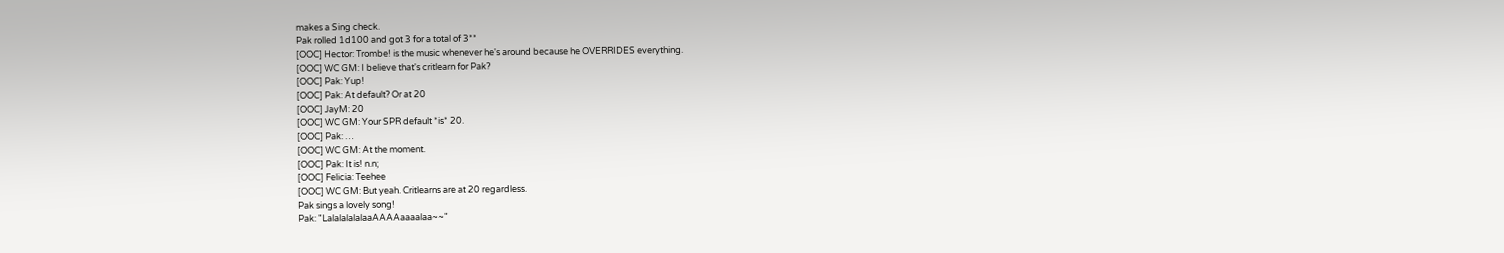makes a Sing check.
Pak rolled 1d100 and got 3 for a total of 3**
[OOC] Hector: Trombe! is the music whenever he's around because he OVERRIDES everything.
[OOC] WC GM: I believe that's critlearn for Pak?
[OOC] Pak: Yup!
[OOC] Pak: At default? Or at 20
[OOC] JayM: 20
[OOC] WC GM: Your SPR default *is* 20.
[OOC] Pak: …
[OOC] WC GM: At the moment.
[OOC] Pak: It is! n.n;
[OOC] Felicia: Teehee
[OOC] WC GM: But yeah. Critlearns are at 20 regardless.
Pak sings a lovely song!
Pak: "LalalalalalaaAAAAaaaalaa~~"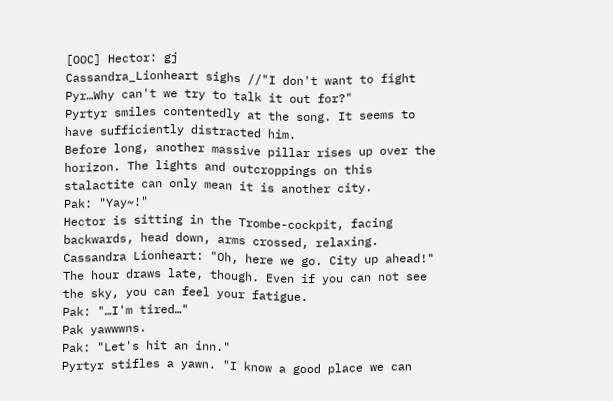[OOC] Hector: gj
Cassandra_Lionheart sighs //"I don't want to fight Pyr…Why can't we try to talk it out for?"
Pyrtyr smiles contentedly at the song. It seems to have sufficiently distracted him.
Before long, another massive pillar rises up over the horizon. The lights and outcroppings on this stalactite can only mean it is another city.
Pak: "Yay~!"
Hector is sitting in the Trombe-cockpit, facing backwards, head down, arms crossed, relaxing.
Cassandra Lionheart: "Oh, here we go. City up ahead!"
The hour draws late, though. Even if you can not see the sky, you can feel your fatigue.
Pak: "…I'm tired…"
Pak yawwwns.
Pak: "Let's hit an inn."
Pyrtyr stifles a yawn. "I know a good place we can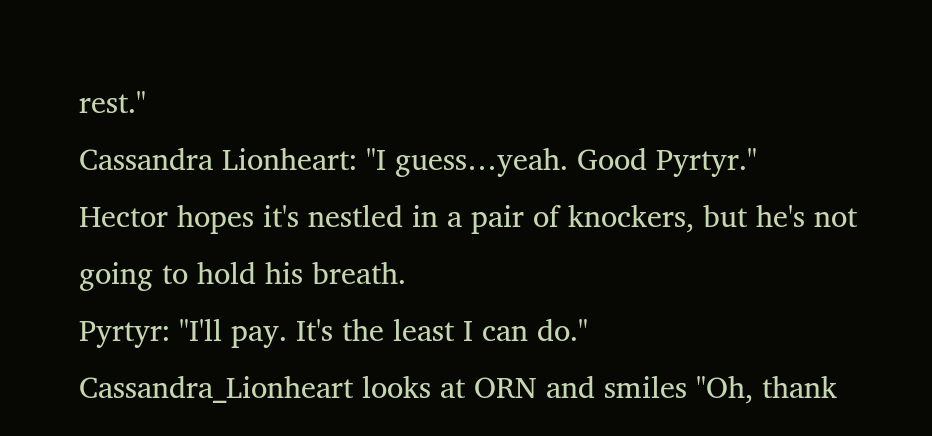rest."
Cassandra Lionheart: "I guess…yeah. Good Pyrtyr."
Hector hopes it's nestled in a pair of knockers, but he's not going to hold his breath.
Pyrtyr: "I'll pay. It's the least I can do."
Cassandra_Lionheart looks at ORN and smiles "Oh, thank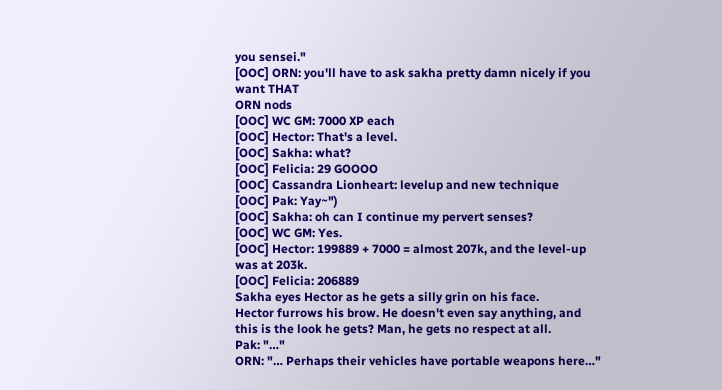you sensei."
[OOC] ORN: you'll have to ask sakha pretty damn nicely if you want THAT
ORN nods
[OOC] WC GM: 7000 XP each
[OOC] Hector: That's a level.
[OOC] Sakha: what?
[OOC] Felicia: 29 GOOOO
[OOC] Cassandra Lionheart: levelup and new technique
[OOC] Pak: Yay~")
[OOC] Sakha: oh can I continue my pervert senses?
[OOC] WC GM: Yes.
[OOC] Hector: 199889 + 7000 = almost 207k, and the level-up was at 203k.
[OOC] Felicia: 206889
Sakha eyes Hector as he gets a silly grin on his face.
Hector furrows his brow. He doesn't even say anything, and this is the look he gets? Man, he gets no respect at all.
Pak: "…"
ORN: "… Perhaps their vehicles have portable weapons here…"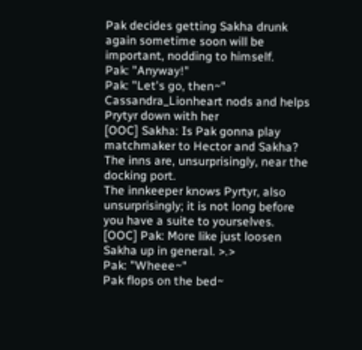Pak decides getting Sakha drunk again sometime soon will be important, nodding to himself.
Pak: "Anyway!"
Pak: "Let's go, then~"
Cassandra_Lionheart nods and helps Prytyr down with her
[OOC] Sakha: Is Pak gonna play matchmaker to Hector and Sakha?
The inns are, unsurprisingly, near the docking port.
The innkeeper knows Pyrtyr, also unsurprisingly; it is not long before you have a suite to yourselves.
[OOC] Pak: More like just loosen Sakha up in general. >.>
Pak: "Wheee~"
Pak flops on the bed~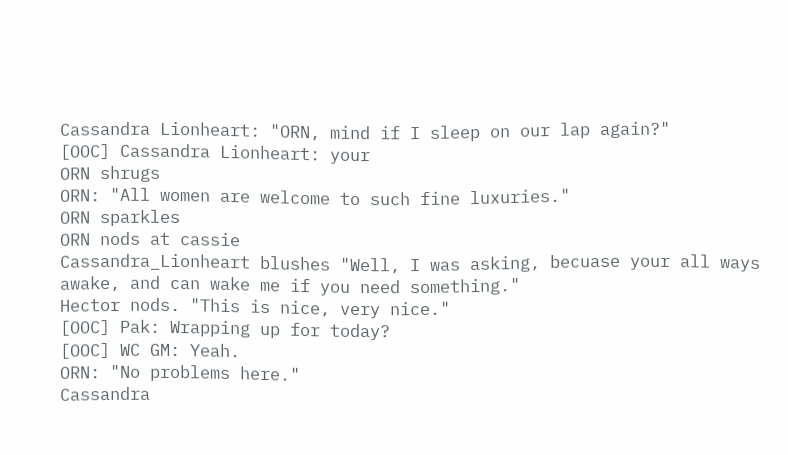Cassandra Lionheart: "ORN, mind if I sleep on our lap again?"
[OOC] Cassandra Lionheart: your
ORN shrugs
ORN: "All women are welcome to such fine luxuries."
ORN sparkles
ORN nods at cassie
Cassandra_Lionheart blushes "Well, I was asking, becuase your all ways awake, and can wake me if you need something."
Hector nods. "This is nice, very nice."
[OOC] Pak: Wrapping up for today?
[OOC] WC GM: Yeah.
ORN: "No problems here."
Cassandra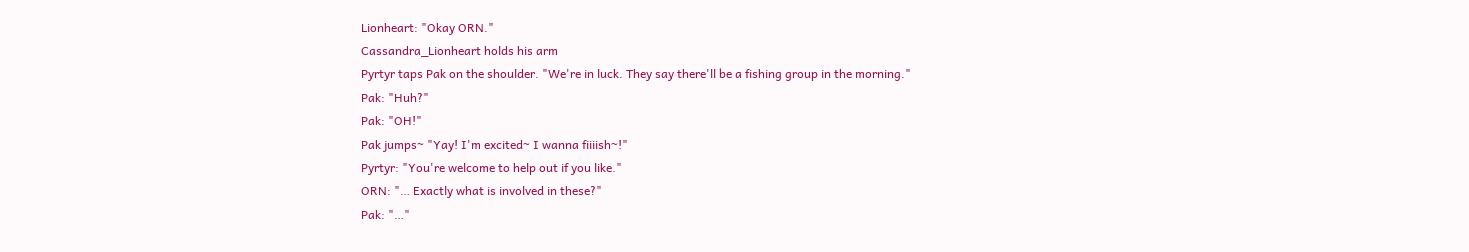Lionheart: "Okay ORN."
Cassandra_Lionheart holds his arm
Pyrtyr taps Pak on the shoulder. "We're in luck. They say there'll be a fishing group in the morning."
Pak: "Huh?"
Pak: "OH!"
Pak jumps~ "Yay! I'm excited~ I wanna fiiiish~!"
Pyrtyr: "You're welcome to help out if you like."
ORN: "… Exactly what is involved in these?"
Pak: "…"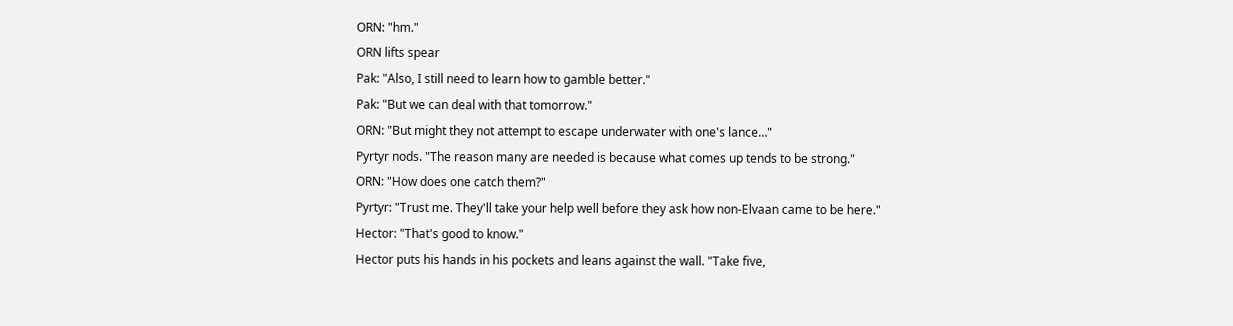ORN: "hm."
ORN lifts spear
Pak: "Also, I still need to learn how to gamble better."
Pak: "But we can deal with that tomorrow."
ORN: "But might they not attempt to escape underwater with one's lance…"
Pyrtyr nods. "The reason many are needed is because what comes up tends to be strong."
ORN: "How does one catch them?"
Pyrtyr: "Trust me. They'll take your help well before they ask how non-Elvaan came to be here."
Hector: "That's good to know."
Hector puts his hands in his pockets and leans against the wall. "Take five,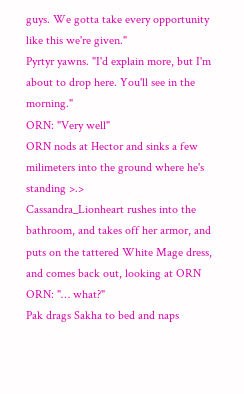guys. We gotta take every opportunity like this we're given."
Pyrtyr yawns. "I'd explain more, but I'm about to drop here. You'll see in the morning."
ORN: "Very well"
ORN nods at Hector and sinks a few milimeters into the ground where he's standing >.>
Cassandra_Lionheart rushes into the bathroom, and takes off her armor, and puts on the tattered White Mage dress, and comes back out, looking at ORN
ORN: "… what?"
Pak drags Sakha to bed and naps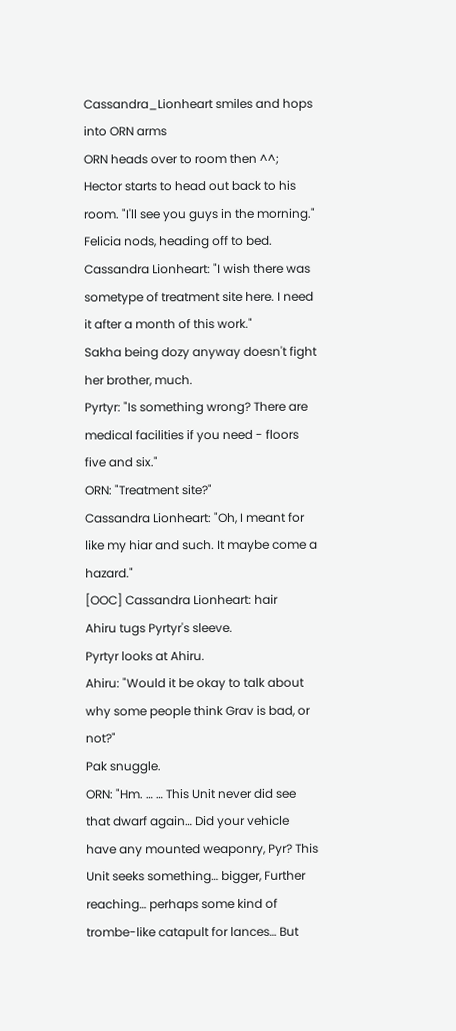Cassandra_Lionheart smiles and hops into ORN arms
ORN heads over to room then ^^;
Hector starts to head out back to his room. "I'll see you guys in the morning."
Felicia nods, heading off to bed.
Cassandra Lionheart: "I wish there was sometype of treatment site here. I need it after a month of this work."
Sakha being dozy anyway doesn't fight her brother, much.
Pyrtyr: "Is something wrong? There are medical facilities if you need - floors five and six."
ORN: "Treatment site?"
Cassandra Lionheart: "Oh, I meant for like my hiar and such. It maybe come a hazard."
[OOC] Cassandra Lionheart: hair
Ahiru tugs Pyrtyr's sleeve.
Pyrtyr looks at Ahiru.
Ahiru: "Would it be okay to talk about why some people think Grav is bad, or not?"
Pak snuggle.
ORN: "Hm. … … This Unit never did see that dwarf again… Did your vehicle have any mounted weaponry, Pyr? This Unit seeks something… bigger, Further reaching… perhaps some kind of trombe-like catapult for lances… But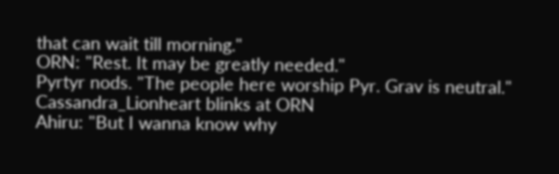that can wait till morning."
ORN: "Rest. It may be greatly needed."
Pyrtyr nods. "The people here worship Pyr. Grav is neutral."
Cassandra_Lionheart blinks at ORN
Ahiru: "But I wanna know why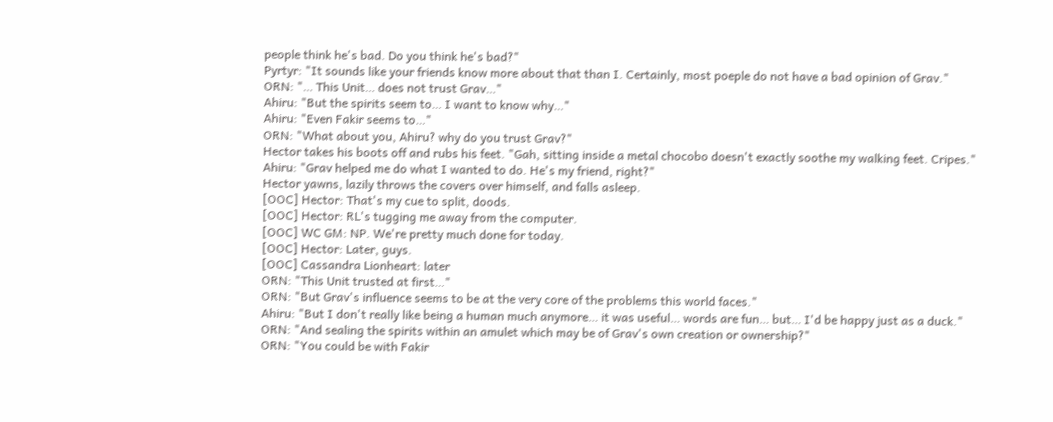people think he's bad. Do you think he's bad?"
Pyrtyr: "It sounds like your friends know more about that than I. Certainly, most poeple do not have a bad opinion of Grav."
ORN: "… This Unit… does not trust Grav…"
Ahiru: "But the spirits seem to… I want to know why…"
Ahiru: "Even Fakir seems to…"
ORN: "What about you, Ahiru? why do you trust Grav?"
Hector takes his boots off and rubs his feet. "Gah, sitting inside a metal chocobo doesn't exactly soothe my walking feet. Cripes."
Ahiru: "Grav helped me do what I wanted to do. He's my friend, right?"
Hector yawns, lazily throws the covers over himself, and falls asleep.
[OOC] Hector: That's my cue to split, doods.
[OOC] Hector: RL's tugging me away from the computer.
[OOC] WC GM: NP. We're pretty much done for today.
[OOC] Hector: Later, guys.
[OOC] Cassandra Lionheart: later
ORN: "This Unit trusted at first…"
ORN: "But Grav's influence seems to be at the very core of the problems this world faces."
Ahiru: "But I don't really like being a human much anymore… it was useful… words are fun… but… I'd be happy just as a duck."
ORN: "And sealing the spirits within an amulet which may be of Grav's own creation or ownership?"
ORN: "You could be with Fakir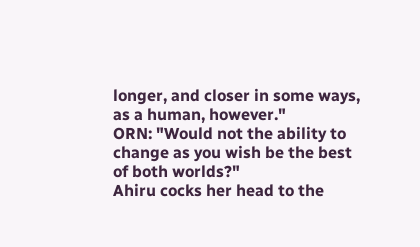longer, and closer in some ways, as a human, however."
ORN: "Would not the ability to change as you wish be the best of both worlds?"
Ahiru cocks her head to the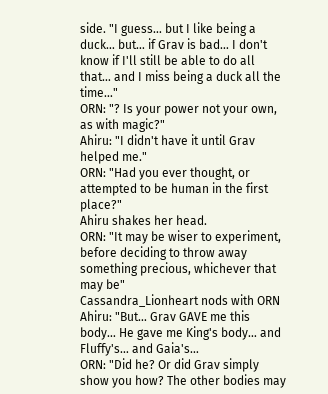side. "I guess… but I like being a duck… but… if Grav is bad… I don't know if I'll still be able to do all that… and I miss being a duck all the time…"
ORN: "? Is your power not your own, as with magic?"
Ahiru: "I didn't have it until Grav helped me."
ORN: "Had you ever thought, or attempted to be human in the first place?"
Ahiru shakes her head.
ORN: "It may be wiser to experiment, before deciding to throw away something precious, whichever that may be"
Cassandra_Lionheart nods with ORN
Ahiru: "But… Grav GAVE me this body… He gave me King's body… and Fluffy's… and Gaia's…
ORN: "Did he? Or did Grav simply show you how? The other bodies may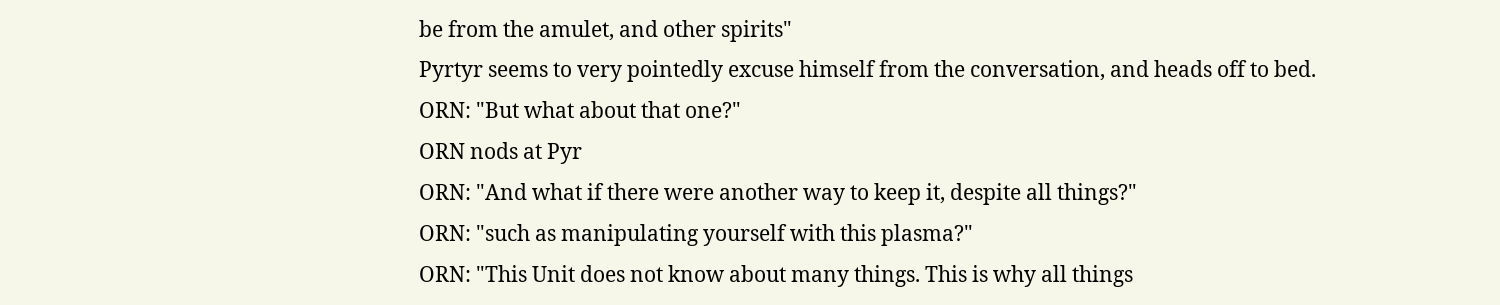be from the amulet, and other spirits"
Pyrtyr seems to very pointedly excuse himself from the conversation, and heads off to bed.
ORN: "But what about that one?"
ORN nods at Pyr
ORN: "And what if there were another way to keep it, despite all things?"
ORN: "such as manipulating yourself with this plasma?"
ORN: "This Unit does not know about many things. This is why all things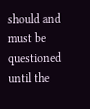should and must be questioned until the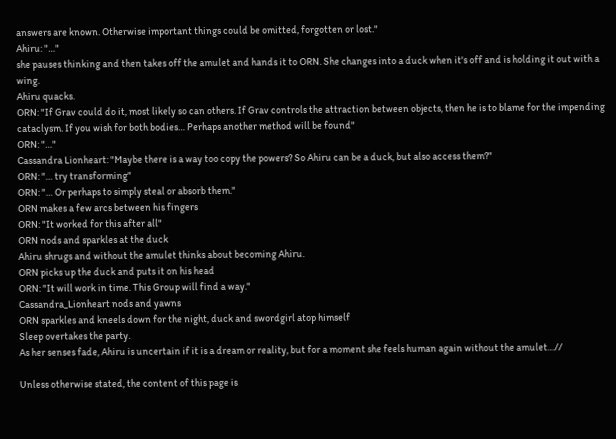answers are known. Otherwise important things could be omitted, forgotten or lost."
Ahiru: "…"
she pauses thinking and then takes off the amulet and hands it to ORN. She changes into a duck when it's off and is holding it out with a wing.
Ahiru quacks.
ORN: "If Grav could do it, most likely so can others. If Grav controls the attraction between objects, then he is to blame for the impending cataclysm. If you wish for both bodies… Perhaps another method will be found"
ORN: "…"
Cassandra Lionheart: "Maybe there is a way too copy the powers? So Ahiru can be a duck, but also access them?"
ORN: "… try transforming"
ORN: "… Or perhaps to simply steal or absorb them."
ORN makes a few arcs between his fingers
ORN: "It worked for this after all"
ORN nods and sparkles at the duck
Ahiru shrugs and without the amulet thinks about becoming Ahiru.
ORN picks up the duck and puts it on his head
ORN: "It will work in time. This Group will find a way."
Cassandra_Lionheart nods and yawns
ORN sparkles and kneels down for the night, duck and swordgirl atop himself
Sleep overtakes the party.
As her senses fade, Ahiru is uncertain if it is a dream or reality, but for a moment she feels human again without the amulet…//

Unless otherwise stated, the content of this page is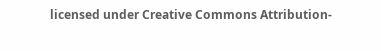licensed under Creative Commons Attribution-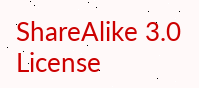ShareAlike 3.0 License